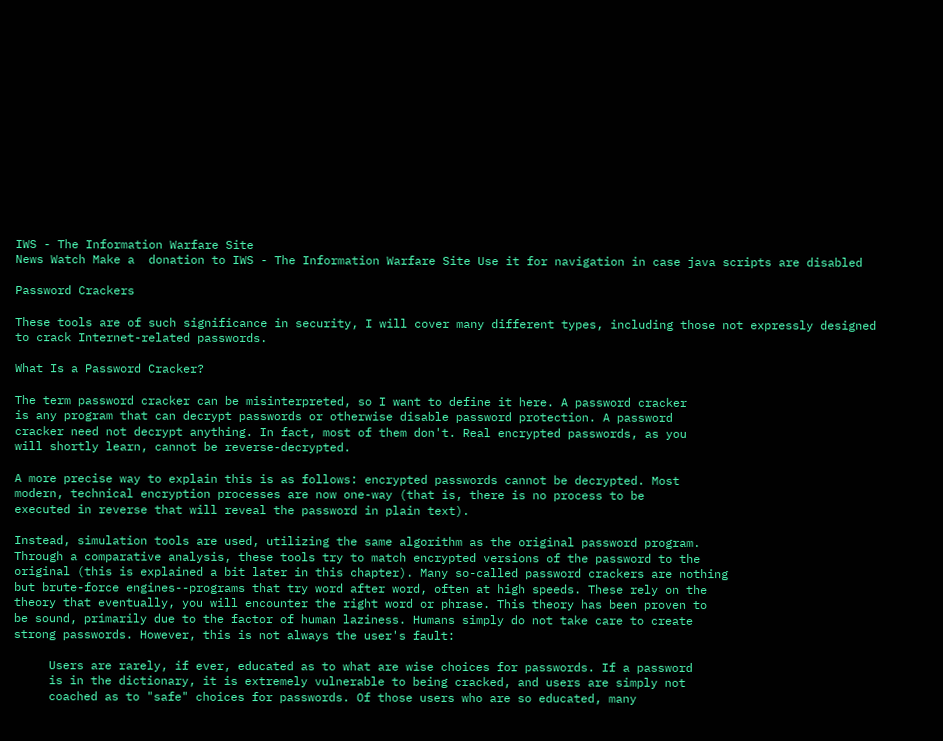IWS - The Information Warfare Site
News Watch Make a  donation to IWS - The Information Warfare Site Use it for navigation in case java scripts are disabled

Password Crackers

These tools are of such significance in security, I will cover many different types, including those not expressly designed to crack Internet-related passwords.

What Is a Password Cracker?

The term password cracker can be misinterpreted, so I want to define it here. A password cracker
is any program that can decrypt passwords or otherwise disable password protection. A password
cracker need not decrypt anything. In fact, most of them don't. Real encrypted passwords, as you
will shortly learn, cannot be reverse-decrypted.

A more precise way to explain this is as follows: encrypted passwords cannot be decrypted. Most
modern, technical encryption processes are now one-way (that is, there is no process to be
executed in reverse that will reveal the password in plain text).

Instead, simulation tools are used, utilizing the same algorithm as the original password program.
Through a comparative analysis, these tools try to match encrypted versions of the password to the
original (this is explained a bit later in this chapter). Many so-called password crackers are nothing
but brute-force engines--programs that try word after word, often at high speeds. These rely on the
theory that eventually, you will encounter the right word or phrase. This theory has been proven to
be sound, primarily due to the factor of human laziness. Humans simply do not take care to create
strong passwords. However, this is not always the user's fault:

     Users are rarely, if ever, educated as to what are wise choices for passwords. If a password
     is in the dictionary, it is extremely vulnerable to being cracked, and users are simply not
     coached as to "safe" choices for passwords. Of those users who are so educated, many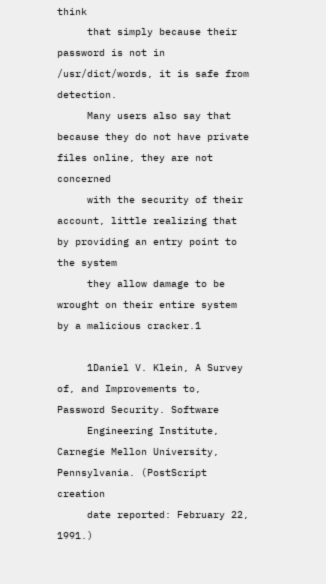think
     that simply because their password is not in /usr/dict/words, it is safe from detection.
     Many users also say that because they do not have private files online, they are not concerned
     with the security of their account, little realizing that by providing an entry point to the system
     they allow damage to be wrought on their entire system by a malicious cracker.1

     1Daniel V. Klein, A Survey of, and Improvements to, Password Security. Software
     Engineering Institute, Carnegie Mellon University, Pennsylvania. (PostScript creation
     date reported: February 22, 1991.)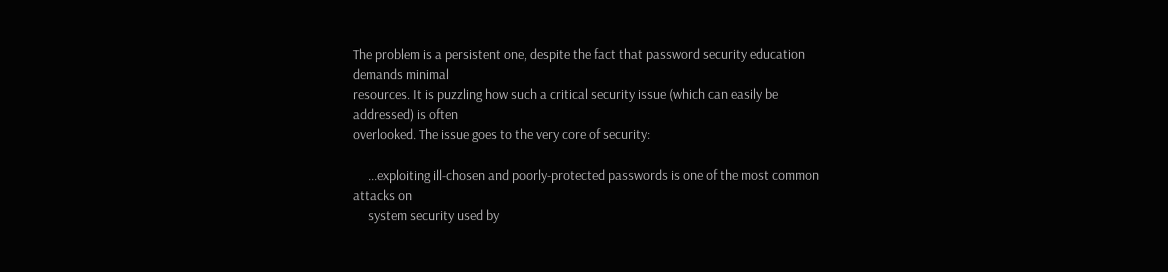The problem is a persistent one, despite the fact that password security education demands minimal
resources. It is puzzling how such a critical security issue (which can easily be addressed) is often
overlooked. The issue goes to the very core of security:

     ...exploiting ill-chosen and poorly-protected passwords is one of the most common attacks on
     system security used by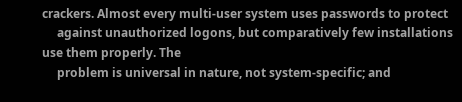crackers. Almost every multi-user system uses passwords to protect
     against unauthorized logons, but comparatively few installations use them properly. The
     problem is universal in nature, not system-specific; and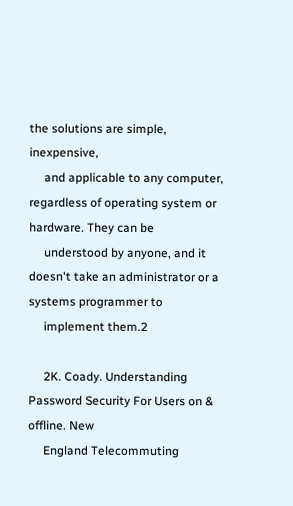the solutions are simple, inexpensive,
     and applicable to any computer, regardless of operating system or hardware. They can be
     understood by anyone, and it doesn't take an administrator or a systems programmer to
     implement them.2

     2K. Coady. Understanding Password Security For Users on & offline. New
     England Telecommuting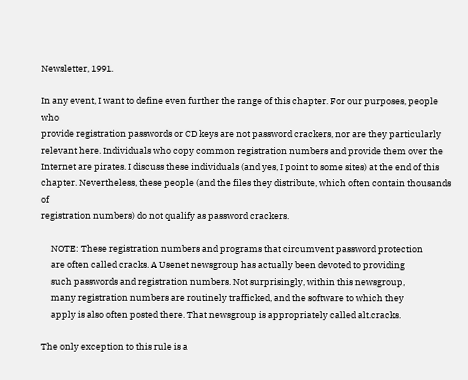Newsletter, 1991.

In any event, I want to define even further the range of this chapter. For our purposes, people who
provide registration passwords or CD keys are not password crackers, nor are they particularly
relevant here. Individuals who copy common registration numbers and provide them over the
Internet are pirates. I discuss these individuals (and yes, I point to some sites) at the end of this
chapter. Nevertheless, these people (and the files they distribute, which often contain thousands of
registration numbers) do not qualify as password crackers.

     NOTE: These registration numbers and programs that circumvent password protection
     are often called cracks. A Usenet newsgroup has actually been devoted to providing
     such passwords and registration numbers. Not surprisingly, within this newsgroup,
     many registration numbers are routinely trafficked, and the software to which they
     apply is also often posted there. That newsgroup is appropriately called alt.cracks.

The only exception to this rule is a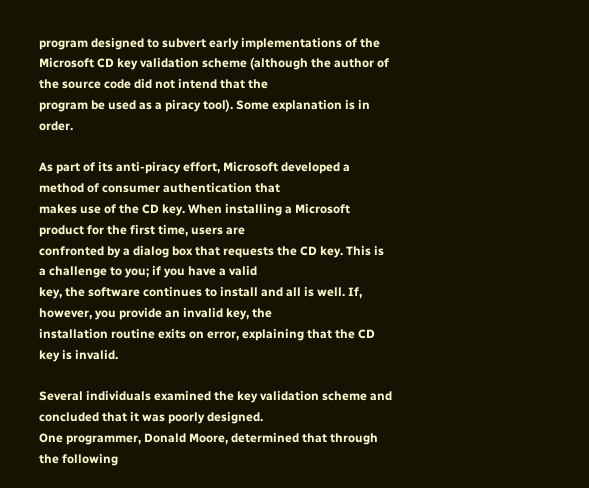program designed to subvert early implementations of the
Microsoft CD key validation scheme (although the author of the source code did not intend that the
program be used as a piracy tool). Some explanation is in order.

As part of its anti-piracy effort, Microsoft developed a method of consumer authentication that
makes use of the CD key. When installing a Microsoft product for the first time, users are
confronted by a dialog box that requests the CD key. This is a challenge to you; if you have a valid
key, the software continues to install and all is well. If, however, you provide an invalid key, the
installation routine exits on error, explaining that the CD key is invalid.

Several individuals examined the key validation scheme and concluded that it was poorly designed.
One programmer, Donald Moore, determined that through the following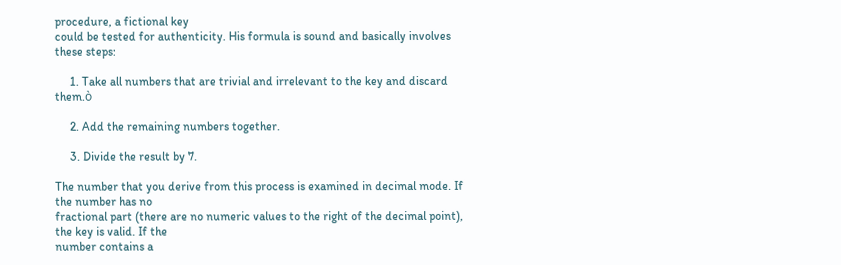procedure, a fictional key
could be tested for authenticity. His formula is sound and basically involves these steps:

     1. Take all numbers that are trivial and irrelevant to the key and discard them.ò

     2. Add the remaining numbers together.

     3. Divide the result by 7.

The number that you derive from this process is examined in decimal mode. If the number has no
fractional part (there are no numeric values to the right of the decimal point), the key is valid. If the
number contains a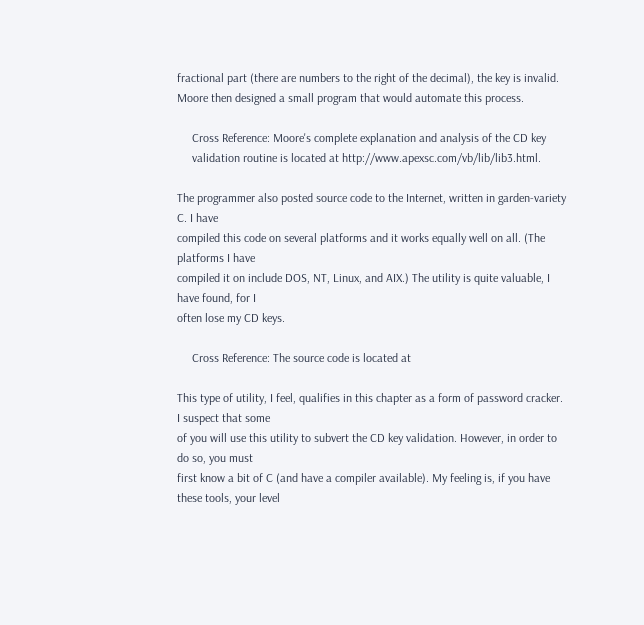fractional part (there are numbers to the right of the decimal), the key is invalid.
Moore then designed a small program that would automate this process.

     Cross Reference: Moore's complete explanation and analysis of the CD key
     validation routine is located at http://www.apexsc.com/vb/lib/lib3.html.

The programmer also posted source code to the Internet, written in garden-variety C. I have
compiled this code on several platforms and it works equally well on all. (The platforms I have
compiled it on include DOS, NT, Linux, and AIX.) The utility is quite valuable, I have found, for I
often lose my CD keys.

     Cross Reference: The source code is located at

This type of utility, I feel, qualifies in this chapter as a form of password cracker. I suspect that some
of you will use this utility to subvert the CD key validation. However, in order to do so, you must
first know a bit of C (and have a compiler available). My feeling is, if you have these tools, your level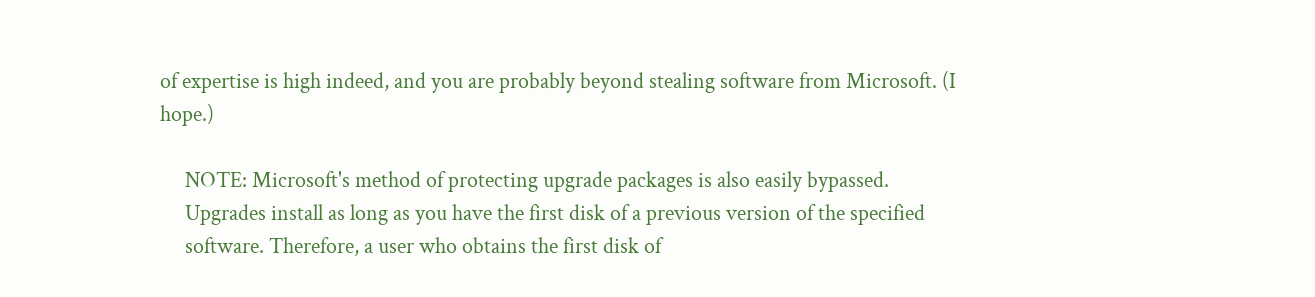of expertise is high indeed, and you are probably beyond stealing software from Microsoft. (I hope.)

     NOTE: Microsoft's method of protecting upgrade packages is also easily bypassed.
     Upgrades install as long as you have the first disk of a previous version of the specified
     software. Therefore, a user who obtains the first disk of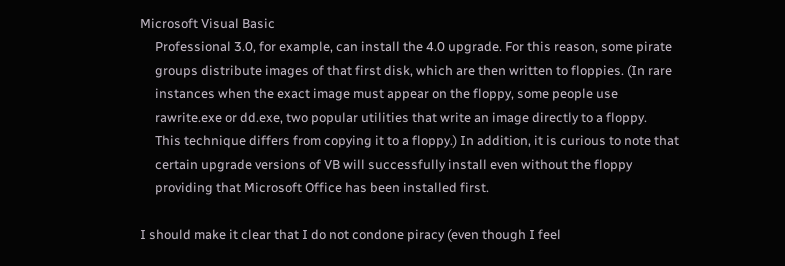Microsoft Visual Basic
     Professional 3.0, for example, can install the 4.0 upgrade. For this reason, some pirate
     groups distribute images of that first disk, which are then written to floppies. (In rare
     instances when the exact image must appear on the floppy, some people use
     rawrite.exe or dd.exe, two popular utilities that write an image directly to a floppy.
     This technique differs from copying it to a floppy.) In addition, it is curious to note that
     certain upgrade versions of VB will successfully install even without the floppy
     providing that Microsoft Office has been installed first.

I should make it clear that I do not condone piracy (even though I feel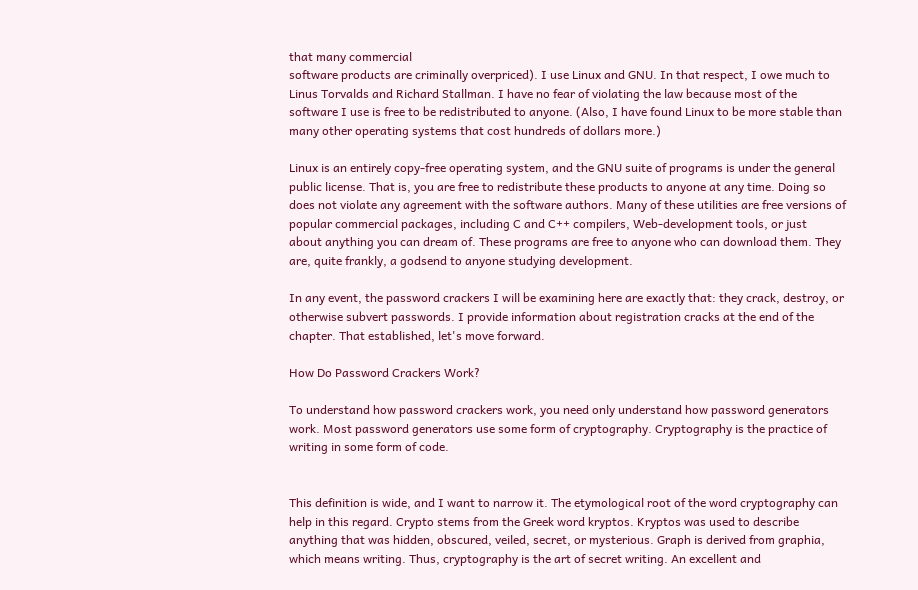that many commercial
software products are criminally overpriced). I use Linux and GNU. In that respect, I owe much to
Linus Torvalds and Richard Stallman. I have no fear of violating the law because most of the
software I use is free to be redistributed to anyone. (Also, I have found Linux to be more stable than
many other operating systems that cost hundreds of dollars more.)

Linux is an entirely copy-free operating system, and the GNU suite of programs is under the general
public license. That is, you are free to redistribute these products to anyone at any time. Doing so
does not violate any agreement with the software authors. Many of these utilities are free versions of
popular commercial packages, including C and C++ compilers, Web-development tools, or just
about anything you can dream of. These programs are free to anyone who can download them. They
are, quite frankly, a godsend to anyone studying development.

In any event, the password crackers I will be examining here are exactly that: they crack, destroy, or
otherwise subvert passwords. I provide information about registration cracks at the end of the
chapter. That established, let's move forward.

How Do Password Crackers Work?

To understand how password crackers work, you need only understand how password generators
work. Most password generators use some form of cryptography. Cryptography is the practice of
writing in some form of code.


This definition is wide, and I want to narrow it. The etymological root of the word cryptography can
help in this regard. Crypto stems from the Greek word kryptos. Kryptos was used to describe
anything that was hidden, obscured, veiled, secret, or mysterious. Graph is derived from graphia,
which means writing. Thus, cryptography is the art of secret writing. An excellent and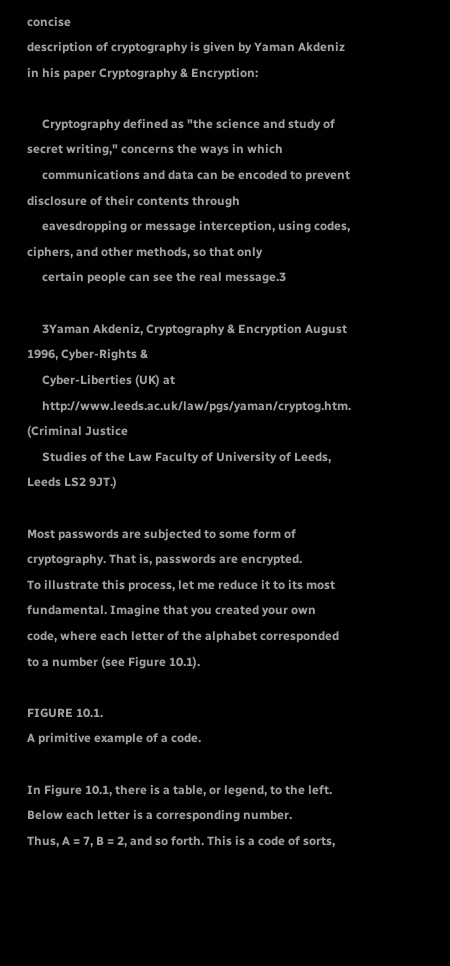concise
description of cryptography is given by Yaman Akdeniz in his paper Cryptography & Encryption:

     Cryptography defined as "the science and study of secret writing," concerns the ways in which
     communications and data can be encoded to prevent disclosure of their contents through
     eavesdropping or message interception, using codes, ciphers, and other methods, so that only
     certain people can see the real message.3

     3Yaman Akdeniz, Cryptography & Encryption August 1996, Cyber-Rights &
     Cyber-Liberties (UK) at
     http://www.leeds.ac.uk/law/pgs/yaman/cryptog.htm. (Criminal Justice
     Studies of the Law Faculty of University of Leeds, Leeds LS2 9JT.)

Most passwords are subjected to some form of cryptography. That is, passwords are encrypted.
To illustrate this process, let me reduce it to its most fundamental. Imagine that you created your own
code, where each letter of the alphabet corresponded to a number (see Figure 10.1).

FIGURE 10.1.
A primitive example of a code.

In Figure 10.1, there is a table, or legend, to the left. Below each letter is a corresponding number.
Thus, A = 7, B = 2, and so forth. This is a code of sorts,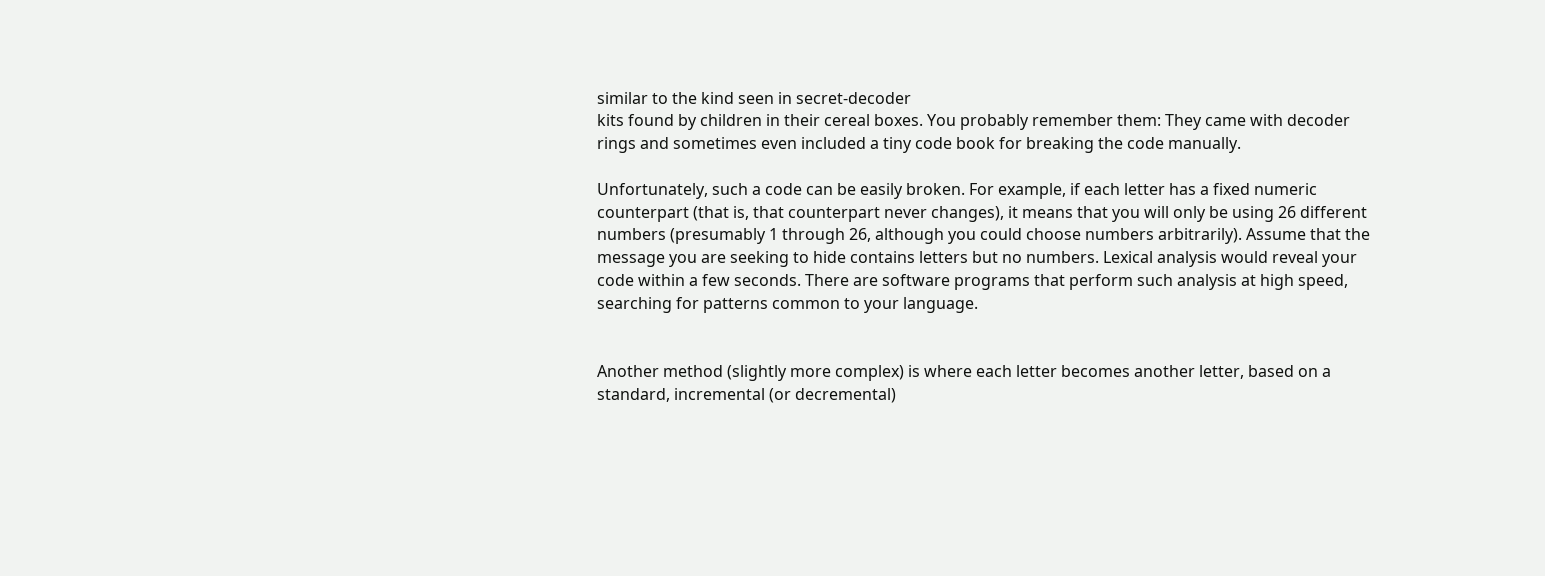similar to the kind seen in secret-decoder
kits found by children in their cereal boxes. You probably remember them: They came with decoder
rings and sometimes even included a tiny code book for breaking the code manually.

Unfortunately, such a code can be easily broken. For example, if each letter has a fixed numeric
counterpart (that is, that counterpart never changes), it means that you will only be using 26 different
numbers (presumably 1 through 26, although you could choose numbers arbitrarily). Assume that the
message you are seeking to hide contains letters but no numbers. Lexical analysis would reveal your
code within a few seconds. There are software programs that perform such analysis at high speed,
searching for patterns common to your language.


Another method (slightly more complex) is where each letter becomes another letter, based on a
standard, incremental (or decremental)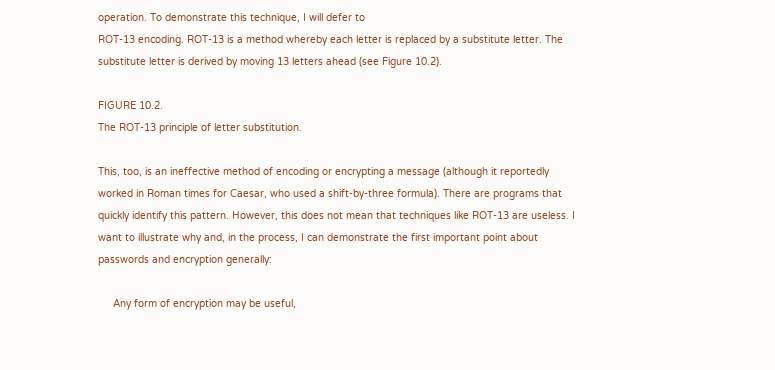operation. To demonstrate this technique, I will defer to
ROT-13 encoding. ROT-13 is a method whereby each letter is replaced by a substitute letter. The
substitute letter is derived by moving 13 letters ahead (see Figure 10.2).

FIGURE 10.2.
The ROT-13 principle of letter substitution.

This, too, is an ineffective method of encoding or encrypting a message (although it reportedly
worked in Roman times for Caesar, who used a shift-by-three formula). There are programs that
quickly identify this pattern. However, this does not mean that techniques like ROT-13 are useless. I
want to illustrate why and, in the process, I can demonstrate the first important point about
passwords and encryption generally:

     Any form of encryption may be useful,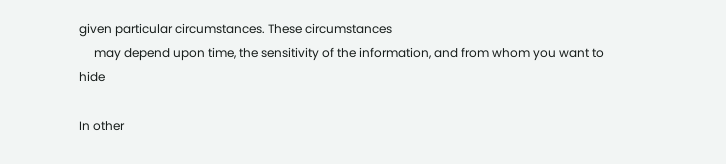given particular circumstances. These circumstances
     may depend upon time, the sensitivity of the information, and from whom you want to hide

In other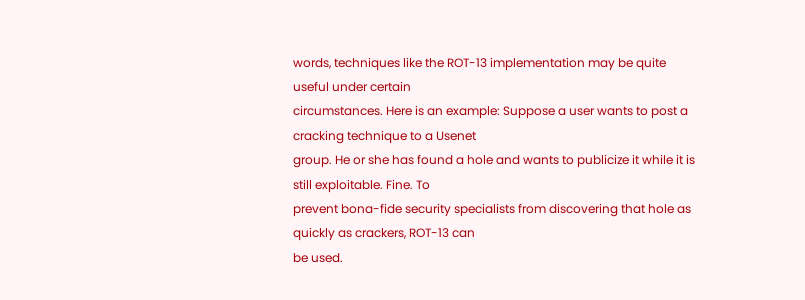words, techniques like the ROT-13 implementation may be quite useful under certain
circumstances. Here is an example: Suppose a user wants to post a cracking technique to a Usenet
group. He or she has found a hole and wants to publicize it while it is still exploitable. Fine. To
prevent bona-fide security specialists from discovering that hole as quickly as crackers, ROT-13 can
be used.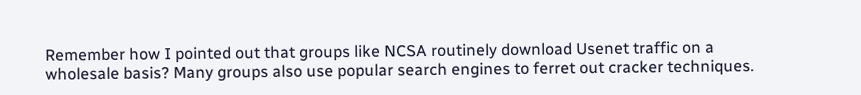Remember how I pointed out that groups like NCSA routinely download Usenet traffic on a
wholesale basis? Many groups also use popular search engines to ferret out cracker techniques.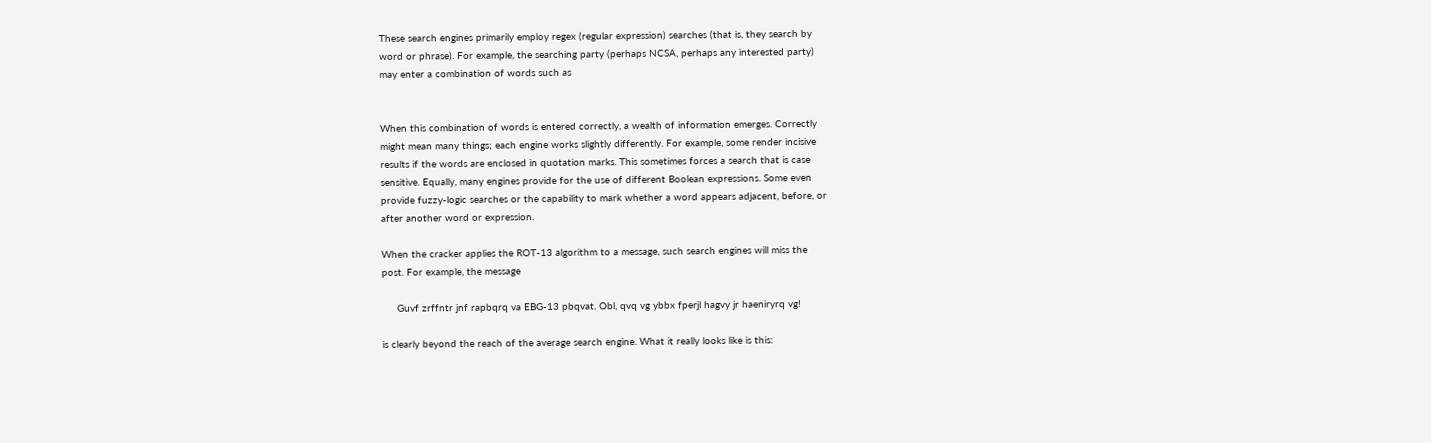These search engines primarily employ regex (regular expression) searches (that is, they search by
word or phrase). For example, the searching party (perhaps NCSA, perhaps any interested party)
may enter a combination of words such as


When this combination of words is entered correctly, a wealth of information emerges. Correctly
might mean many things; each engine works slightly differently. For example, some render incisive
results if the words are enclosed in quotation marks. This sometimes forces a search that is case
sensitive. Equally, many engines provide for the use of different Boolean expressions. Some even
provide fuzzy-logic searches or the capability to mark whether a word appears adjacent, before, or
after another word or expression.

When the cracker applies the ROT-13 algorithm to a message, such search engines will miss the
post. For example, the message

     Guvf zrffntr jnf rapbqrq va EBG-13 pbqvat. Obl, qvq vg ybbx fperjl hagvy jr haeniryrq vg!

is clearly beyond the reach of the average search engine. What it really looks like is this: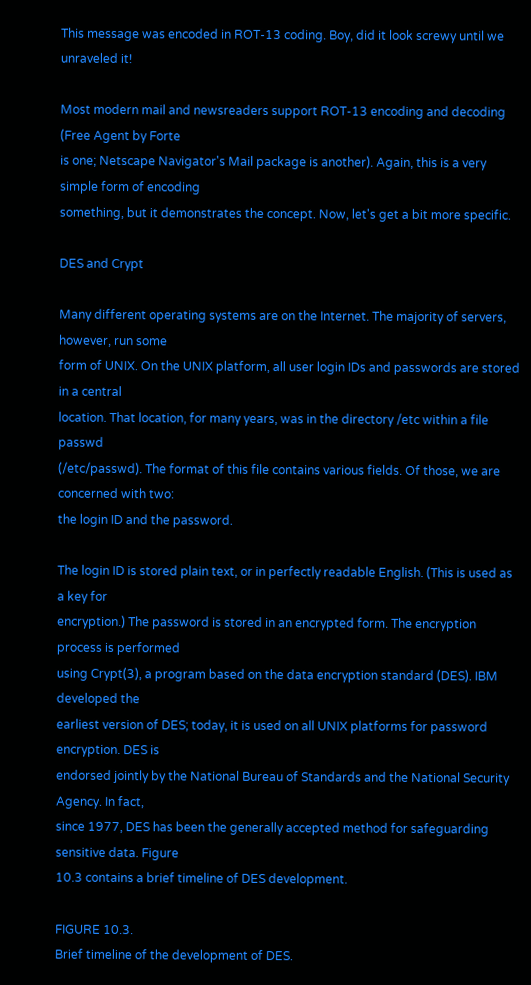This message was encoded in ROT-13 coding. Boy, did it look screwy until we unraveled it!

Most modern mail and newsreaders support ROT-13 encoding and decoding (Free Agent by Forte
is one; Netscape Navigator's Mail package is another). Again, this is a very simple form of encoding
something, but it demonstrates the concept. Now, let's get a bit more specific.

DES and Crypt

Many different operating systems are on the Internet. The majority of servers, however, run some
form of UNIX. On the UNIX platform, all user login IDs and passwords are stored in a central
location. That location, for many years, was in the directory /etc within a file passwd
(/etc/passwd). The format of this file contains various fields. Of those, we are concerned with two:
the login ID and the password.

The login ID is stored plain text, or in perfectly readable English. (This is used as a key for
encryption.) The password is stored in an encrypted form. The encryption process is performed
using Crypt(3), a program based on the data encryption standard (DES). IBM developed the
earliest version of DES; today, it is used on all UNIX platforms for password encryption. DES is
endorsed jointly by the National Bureau of Standards and the National Security Agency. In fact,
since 1977, DES has been the generally accepted method for safeguarding sensitive data. Figure
10.3 contains a brief timeline of DES development.

FIGURE 10.3.
Brief timeline of the development of DES.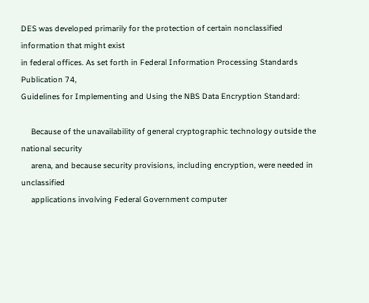DES was developed primarily for the protection of certain nonclassified information that might exist
in federal offices. As set forth in Federal Information Processing Standards Publication 74,
Guidelines for Implementing and Using the NBS Data Encryption Standard:

     Because of the unavailability of general cryptographic technology outside the national security
     arena, and because security provisions, including encryption, were needed in unclassified
     applications involving Federal Government computer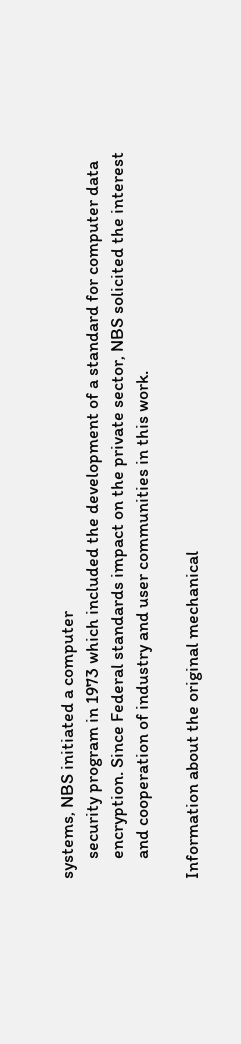systems, NBS initiated a computer
     security program in 1973 which included the development of a standard for computer data
     encryption. Since Federal standards impact on the private sector, NBS solicited the interest
     and cooperation of industry and user communities in this work.

Information about the original mechanical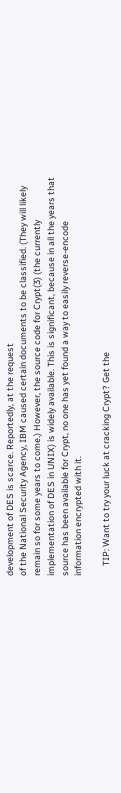development of DES is scarce. Reportedly, at the request
of the National Security Agency, IBM caused certain documents to be classified. (They will likely
remain so for some years to come.) However, the source code for Crypt(3) (the currently
implementation of DES in UNIX) is widely available. This is significant, because in all the years that
source has been available for Crypt, no one has yet found a way to easily reverse-encode
information encrypted with it.

     TIP: Want to try your luck at cracking Crypt? Get the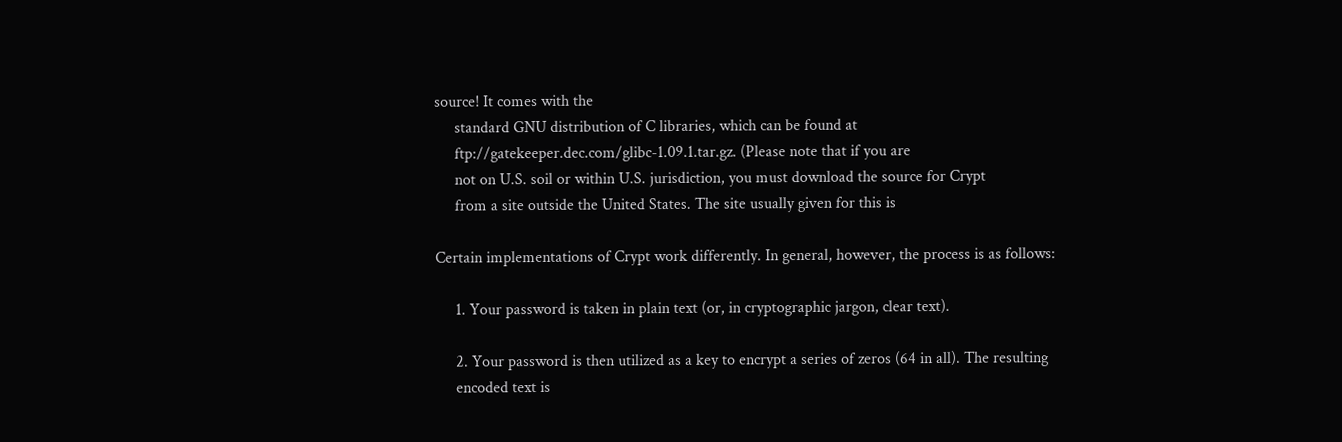source! It comes with the
     standard GNU distribution of C libraries, which can be found at
     ftp://gatekeeper.dec.com/glibc-1.09.1.tar.gz. (Please note that if you are
     not on U.S. soil or within U.S. jurisdiction, you must download the source for Crypt
     from a site outside the United States. The site usually given for this is

Certain implementations of Crypt work differently. In general, however, the process is as follows:

     1. Your password is taken in plain text (or, in cryptographic jargon, clear text).

     2. Your password is then utilized as a key to encrypt a series of zeros (64 in all). The resulting
     encoded text is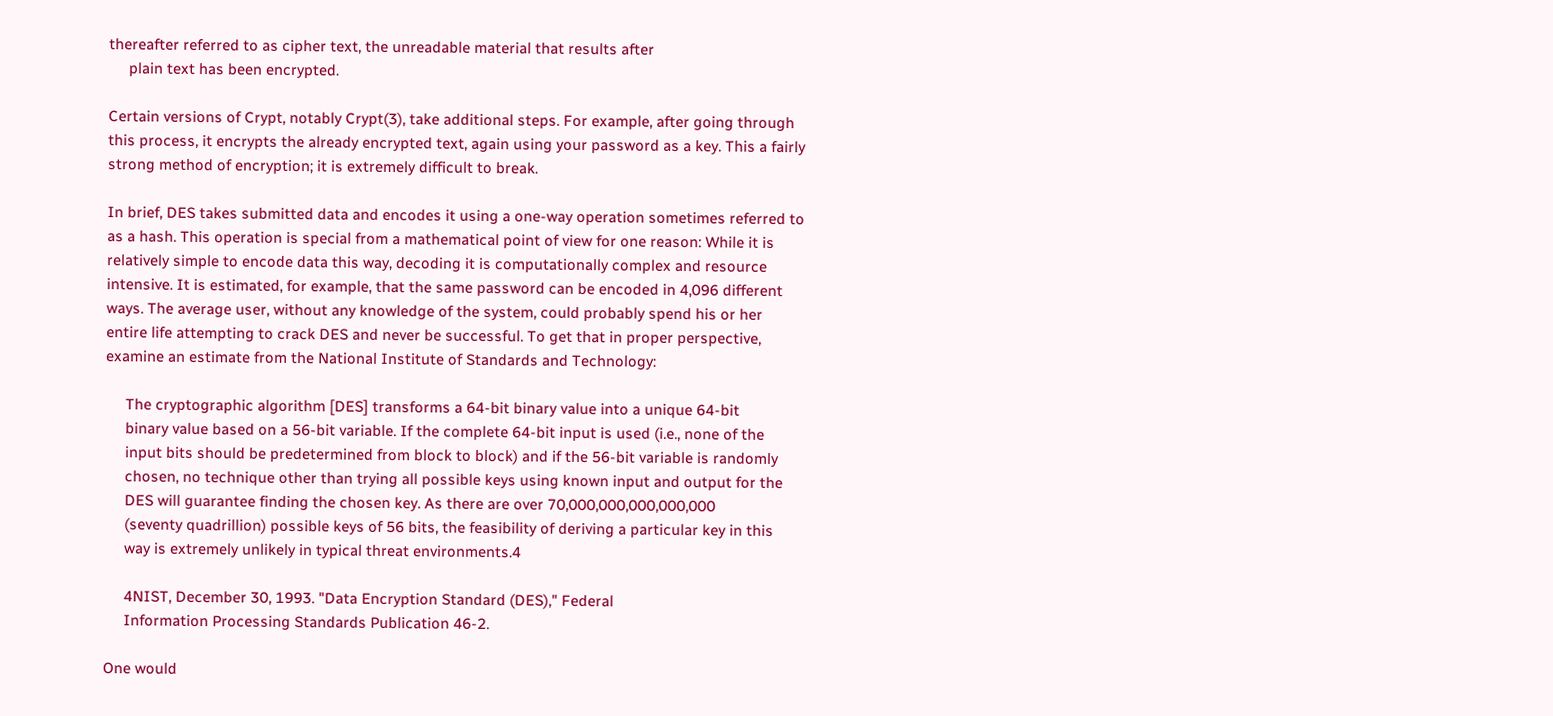thereafter referred to as cipher text, the unreadable material that results after
     plain text has been encrypted.

Certain versions of Crypt, notably Crypt(3), take additional steps. For example, after going through
this process, it encrypts the already encrypted text, again using your password as a key. This a fairly
strong method of encryption; it is extremely difficult to break.

In brief, DES takes submitted data and encodes it using a one-way operation sometimes referred to
as a hash. This operation is special from a mathematical point of view for one reason: While it is
relatively simple to encode data this way, decoding it is computationally complex and resource
intensive. It is estimated, for example, that the same password can be encoded in 4,096 different
ways. The average user, without any knowledge of the system, could probably spend his or her
entire life attempting to crack DES and never be successful. To get that in proper perspective,
examine an estimate from the National Institute of Standards and Technology:

     The cryptographic algorithm [DES] transforms a 64-bit binary value into a unique 64-bit
     binary value based on a 56-bit variable. If the complete 64-bit input is used (i.e., none of the
     input bits should be predetermined from block to block) and if the 56-bit variable is randomly
     chosen, no technique other than trying all possible keys using known input and output for the
     DES will guarantee finding the chosen key. As there are over 70,000,000,000,000,000
     (seventy quadrillion) possible keys of 56 bits, the feasibility of deriving a particular key in this
     way is extremely unlikely in typical threat environments.4

     4NIST, December 30, 1993. "Data Encryption Standard (DES)," Federal
     Information Processing Standards Publication 46-2.

One would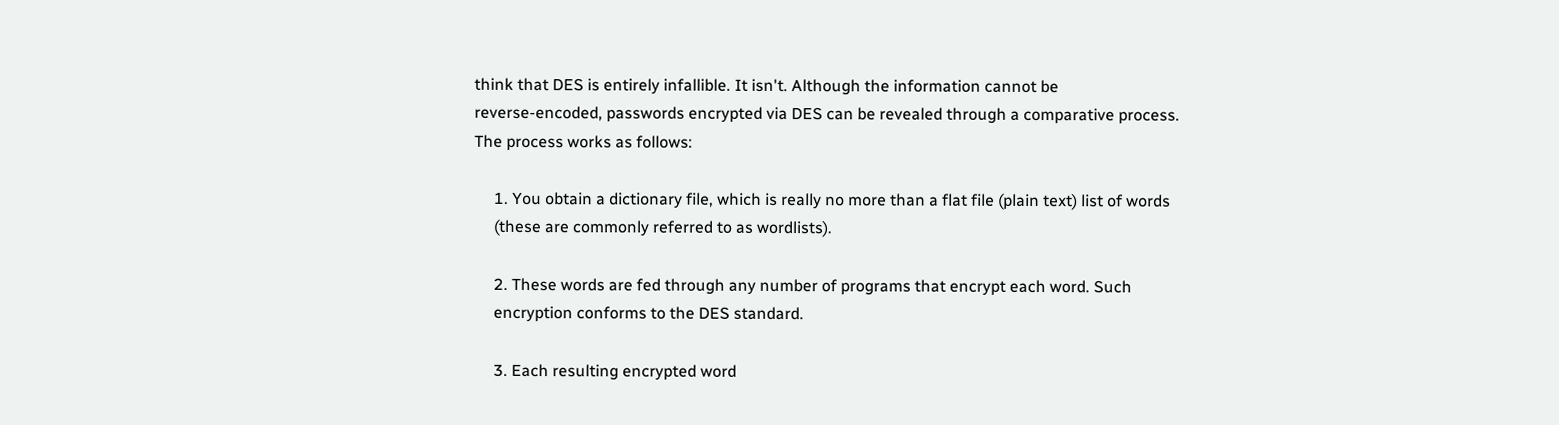think that DES is entirely infallible. It isn't. Although the information cannot be
reverse-encoded, passwords encrypted via DES can be revealed through a comparative process.
The process works as follows:

     1. You obtain a dictionary file, which is really no more than a flat file (plain text) list of words
     (these are commonly referred to as wordlists).

     2. These words are fed through any number of programs that encrypt each word. Such
     encryption conforms to the DES standard.

     3. Each resulting encrypted word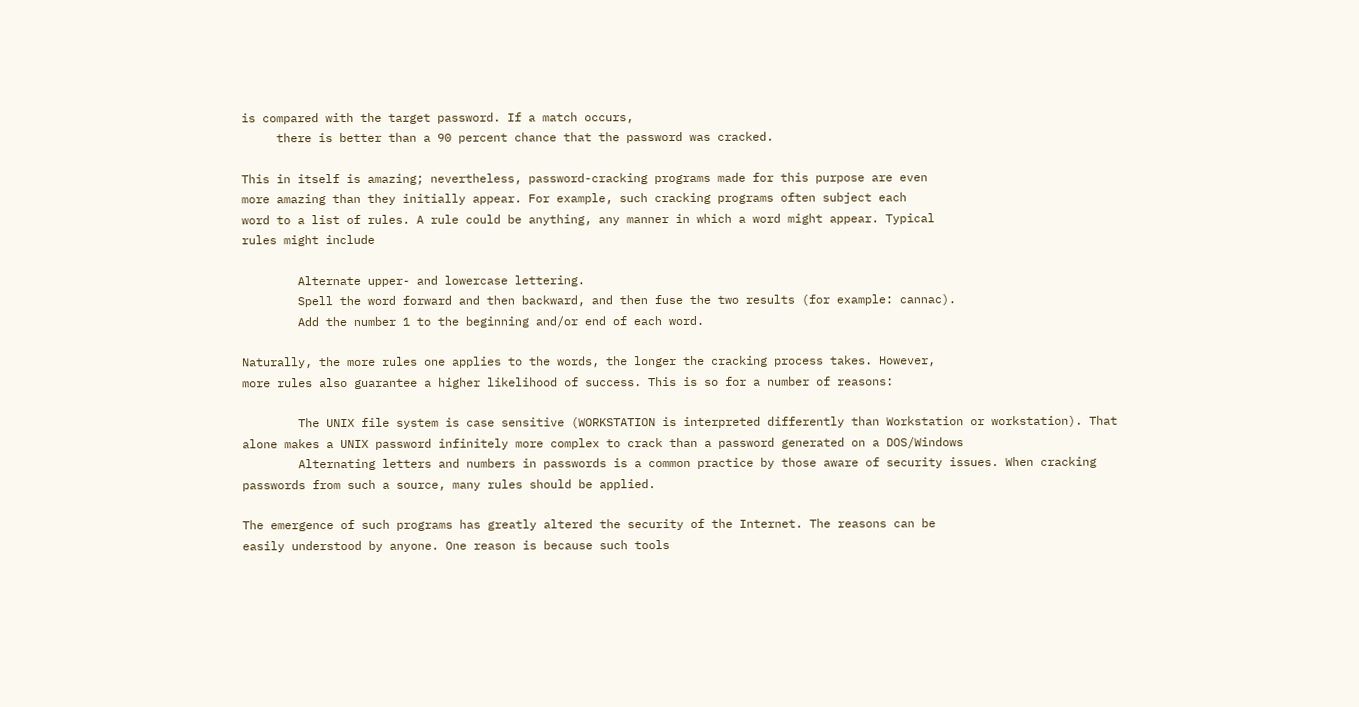is compared with the target password. If a match occurs,
     there is better than a 90 percent chance that the password was cracked.

This in itself is amazing; nevertheless, password-cracking programs made for this purpose are even
more amazing than they initially appear. For example, such cracking programs often subject each
word to a list of rules. A rule could be anything, any manner in which a word might appear. Typical
rules might include

        Alternate upper- and lowercase lettering.
        Spell the word forward and then backward, and then fuse the two results (for example: cannac).
        Add the number 1 to the beginning and/or end of each word.

Naturally, the more rules one applies to the words, the longer the cracking process takes. However,
more rules also guarantee a higher likelihood of success. This is so for a number of reasons:

        The UNIX file system is case sensitive (WORKSTATION is interpreted differently than Workstation or workstation). That alone makes a UNIX password infinitely more complex to crack than a password generated on a DOS/Windows
        Alternating letters and numbers in passwords is a common practice by those aware of security issues. When cracking passwords from such a source, many rules should be applied.

The emergence of such programs has greatly altered the security of the Internet. The reasons can be
easily understood by anyone. One reason is because such tools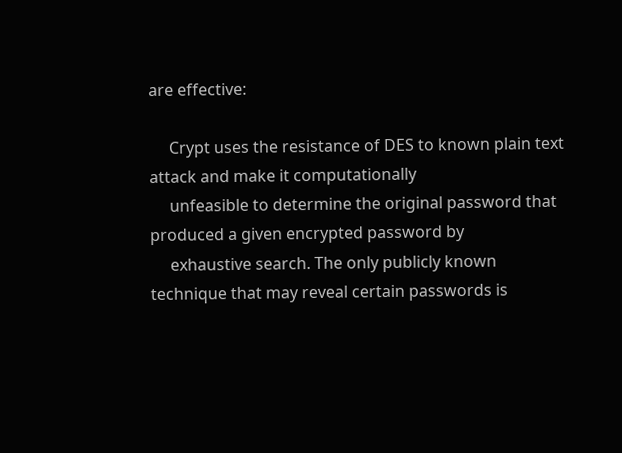are effective:

     Crypt uses the resistance of DES to known plain text attack and make it computationally
     unfeasible to determine the original password that produced a given encrypted password by
     exhaustive search. The only publicly known technique that may reveal certain passwords is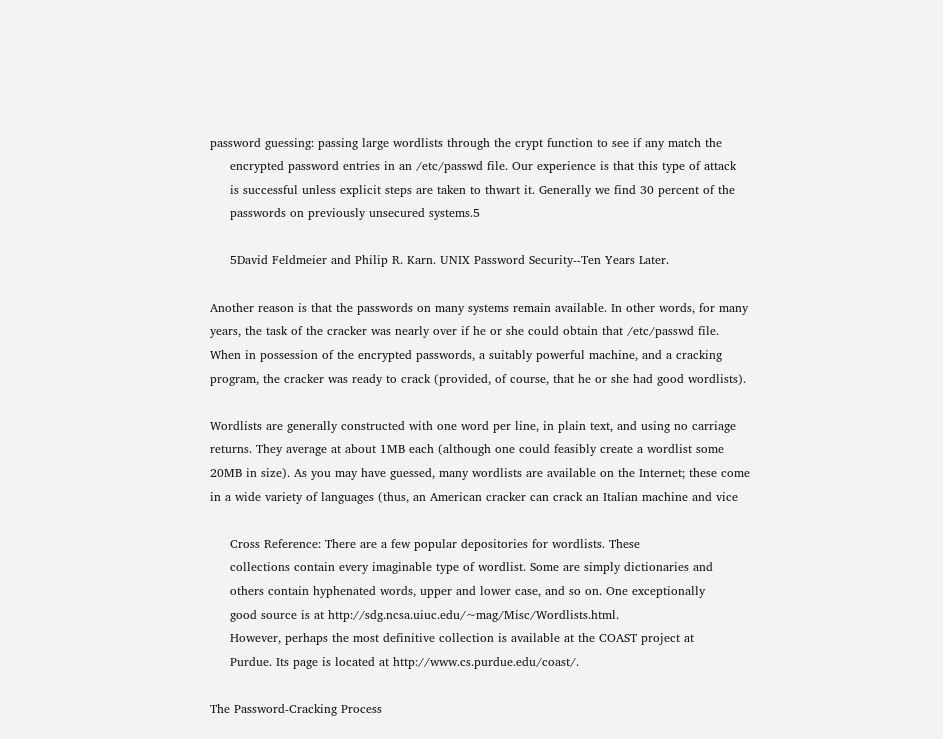password guessing: passing large wordlists through the crypt function to see if any match the
     encrypted password entries in an /etc/passwd file. Our experience is that this type of attack
     is successful unless explicit steps are taken to thwart it. Generally we find 30 percent of the
     passwords on previously unsecured systems.5

     5David Feldmeier and Philip R. Karn. UNIX Password Security--Ten Years Later.

Another reason is that the passwords on many systems remain available. In other words, for many
years, the task of the cracker was nearly over if he or she could obtain that /etc/passwd file.
When in possession of the encrypted passwords, a suitably powerful machine, and a cracking
program, the cracker was ready to crack (provided, of course, that he or she had good wordlists).

Wordlists are generally constructed with one word per line, in plain text, and using no carriage
returns. They average at about 1MB each (although one could feasibly create a wordlist some
20MB in size). As you may have guessed, many wordlists are available on the Internet; these come
in a wide variety of languages (thus, an American cracker can crack an Italian machine and vice

     Cross Reference: There are a few popular depositories for wordlists. These
     collections contain every imaginable type of wordlist. Some are simply dictionaries and
     others contain hyphenated words, upper and lower case, and so on. One exceptionally
     good source is at http://sdg.ncsa.uiuc.edu/~mag/Misc/Wordlists.html.
     However, perhaps the most definitive collection is available at the COAST project at
     Purdue. Its page is located at http://www.cs.purdue.edu/coast/.

The Password-Cracking Process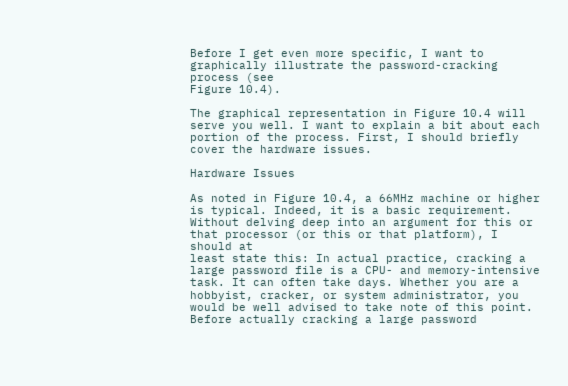Before I get even more specific, I want to graphically illustrate the password-cracking process (see
Figure 10.4).

The graphical representation in Figure 10.4 will serve you well. I want to explain a bit about each
portion of the process. First, I should briefly cover the hardware issues.

Hardware Issues

As noted in Figure 10.4, a 66MHz machine or higher is typical. Indeed, it is a basic requirement.
Without delving deep into an argument for this or that processor (or this or that platform), I should at
least state this: In actual practice, cracking a large password file is a CPU- and memory-intensive
task. It can often take days. Whether you are a hobbyist, cracker, or system administrator, you
would be well advised to take note of this point. Before actually cracking a large password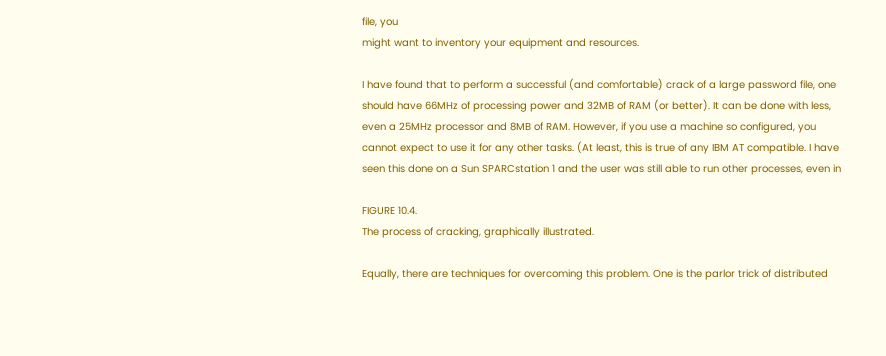file, you
might want to inventory your equipment and resources.

I have found that to perform a successful (and comfortable) crack of a large password file, one
should have 66MHz of processing power and 32MB of RAM (or better). It can be done with less,
even a 25MHz processor and 8MB of RAM. However, if you use a machine so configured, you
cannot expect to use it for any other tasks. (At least, this is true of any IBM AT compatible. I have
seen this done on a Sun SPARCstation 1 and the user was still able to run other processes, even in

FIGURE 10.4.
The process of cracking, graphically illustrated.

Equally, there are techniques for overcoming this problem. One is the parlor trick of distributed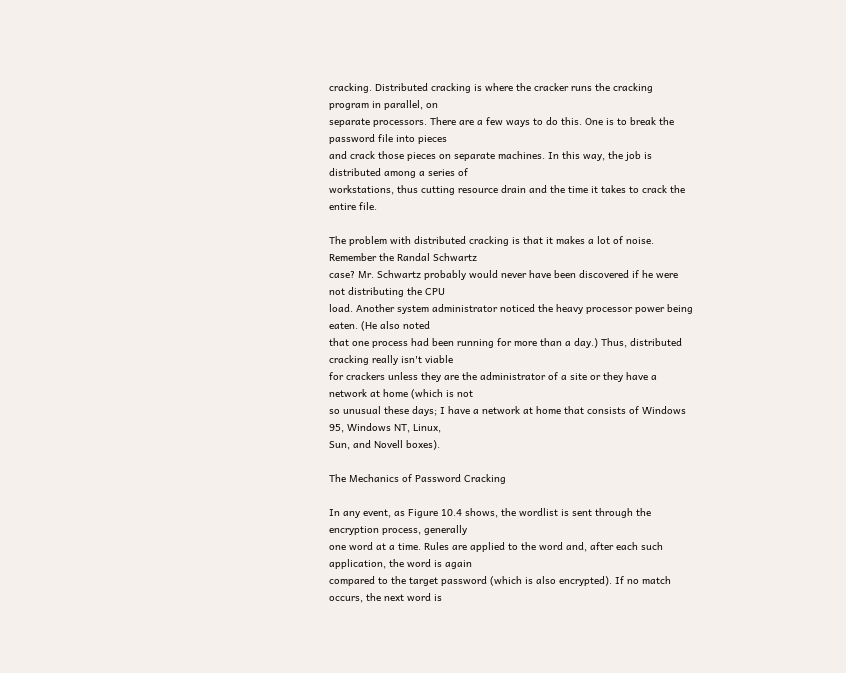cracking. Distributed cracking is where the cracker runs the cracking program in parallel, on
separate processors. There are a few ways to do this. One is to break the password file into pieces
and crack those pieces on separate machines. In this way, the job is distributed among a series of
workstations, thus cutting resource drain and the time it takes to crack the entire file.

The problem with distributed cracking is that it makes a lot of noise. Remember the Randal Schwartz
case? Mr. Schwartz probably would never have been discovered if he were not distributing the CPU
load. Another system administrator noticed the heavy processor power being eaten. (He also noted
that one process had been running for more than a day.) Thus, distributed cracking really isn't viable
for crackers unless they are the administrator of a site or they have a network at home (which is not
so unusual these days; I have a network at home that consists of Windows 95, Windows NT, Linux,
Sun, and Novell boxes).

The Mechanics of Password Cracking

In any event, as Figure 10.4 shows, the wordlist is sent through the encryption process, generally
one word at a time. Rules are applied to the word and, after each such application, the word is again
compared to the target password (which is also encrypted). If no match occurs, the next word is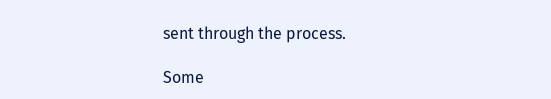sent through the process.

Some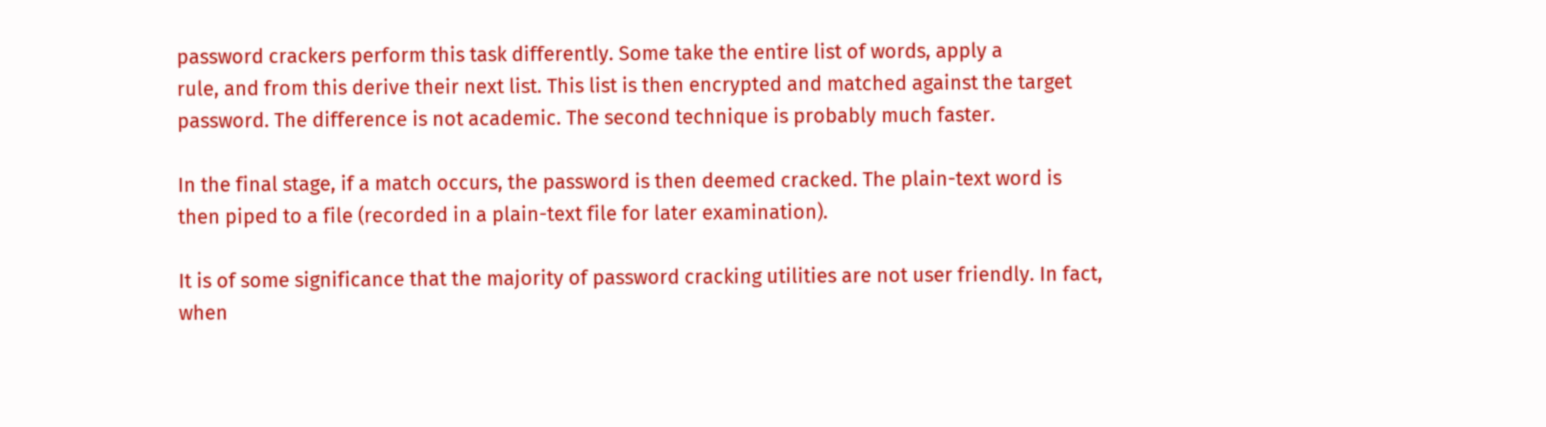password crackers perform this task differently. Some take the entire list of words, apply a
rule, and from this derive their next list. This list is then encrypted and matched against the target
password. The difference is not academic. The second technique is probably much faster.

In the final stage, if a match occurs, the password is then deemed cracked. The plain-text word is
then piped to a file (recorded in a plain-text file for later examination).

It is of some significance that the majority of password cracking utilities are not user friendly. In fact,
when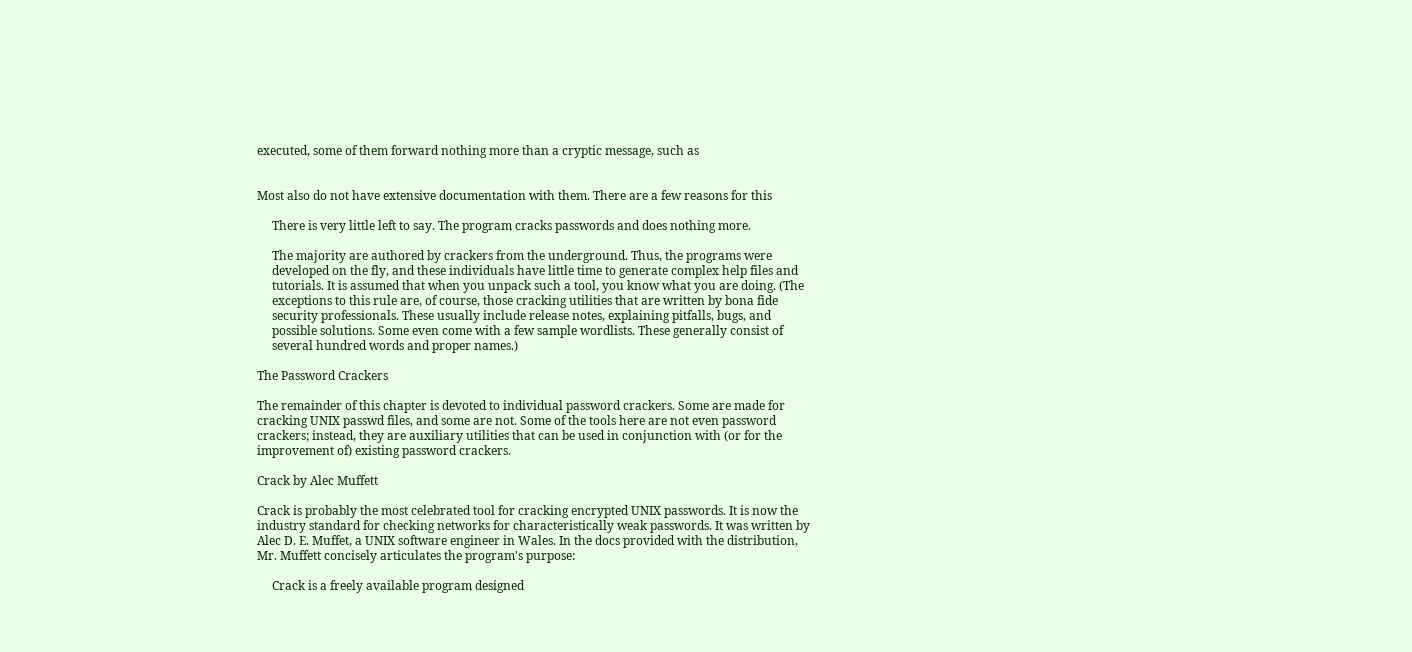executed, some of them forward nothing more than a cryptic message, such as


Most also do not have extensive documentation with them. There are a few reasons for this

     There is very little left to say. The program cracks passwords and does nothing more.

     The majority are authored by crackers from the underground. Thus, the programs were
     developed on the fly, and these individuals have little time to generate complex help files and
     tutorials. It is assumed that when you unpack such a tool, you know what you are doing. (The
     exceptions to this rule are, of course, those cracking utilities that are written by bona fide
     security professionals. These usually include release notes, explaining pitfalls, bugs, and
     possible solutions. Some even come with a few sample wordlists. These generally consist of
     several hundred words and proper names.)

The Password Crackers

The remainder of this chapter is devoted to individual password crackers. Some are made for
cracking UNIX passwd files, and some are not. Some of the tools here are not even password
crackers; instead, they are auxiliary utilities that can be used in conjunction with (or for the
improvement of) existing password crackers.

Crack by Alec Muffett

Crack is probably the most celebrated tool for cracking encrypted UNIX passwords. It is now the
industry standard for checking networks for characteristically weak passwords. It was written by
Alec D. E. Muffet, a UNIX software engineer in Wales. In the docs provided with the distribution,
Mr. Muffett concisely articulates the program's purpose:

     Crack is a freely available program designed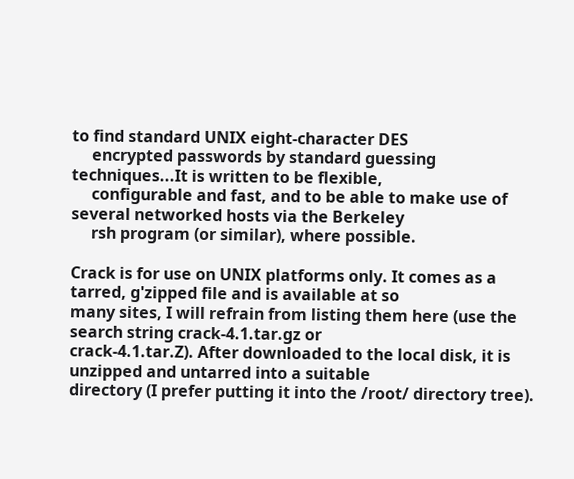to find standard UNIX eight-character DES
     encrypted passwords by standard guessing techniques...It is written to be flexible,
     configurable and fast, and to be able to make use of several networked hosts via the Berkeley
     rsh program (or similar), where possible.

Crack is for use on UNIX platforms only. It comes as a tarred, g'zipped file and is available at so
many sites, I will refrain from listing them here (use the search string crack-4.1.tar.gz or
crack-4.1.tar.Z). After downloaded to the local disk, it is unzipped and untarred into a suitable
directory (I prefer putting it into the /root/ directory tree).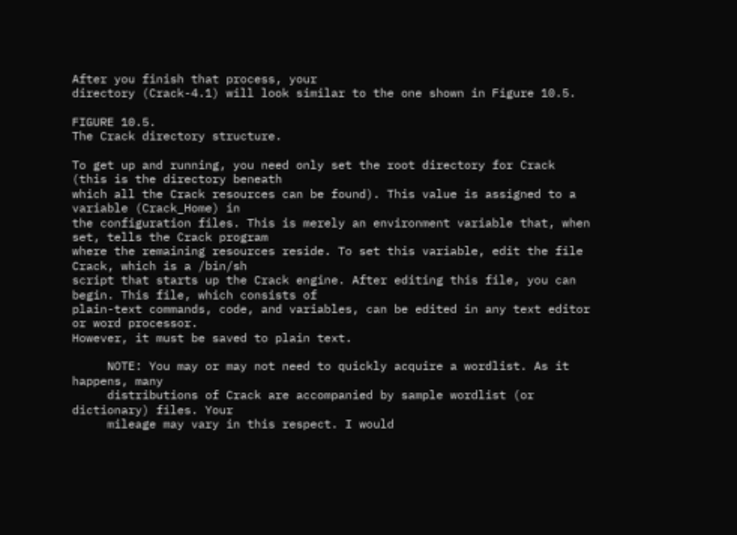After you finish that process, your
directory (Crack-4.1) will look similar to the one shown in Figure 10.5.

FIGURE 10.5.
The Crack directory structure.

To get up and running, you need only set the root directory for Crack (this is the directory beneath
which all the Crack resources can be found). This value is assigned to a variable (Crack_Home) in
the configuration files. This is merely an environment variable that, when set, tells the Crack program
where the remaining resources reside. To set this variable, edit the file Crack, which is a /bin/sh
script that starts up the Crack engine. After editing this file, you can begin. This file, which consists of
plain-text commands, code, and variables, can be edited in any text editor or word processor.
However, it must be saved to plain text.

     NOTE: You may or may not need to quickly acquire a wordlist. As it happens, many
     distributions of Crack are accompanied by sample wordlist (or dictionary) files. Your
     mileage may vary in this respect. I would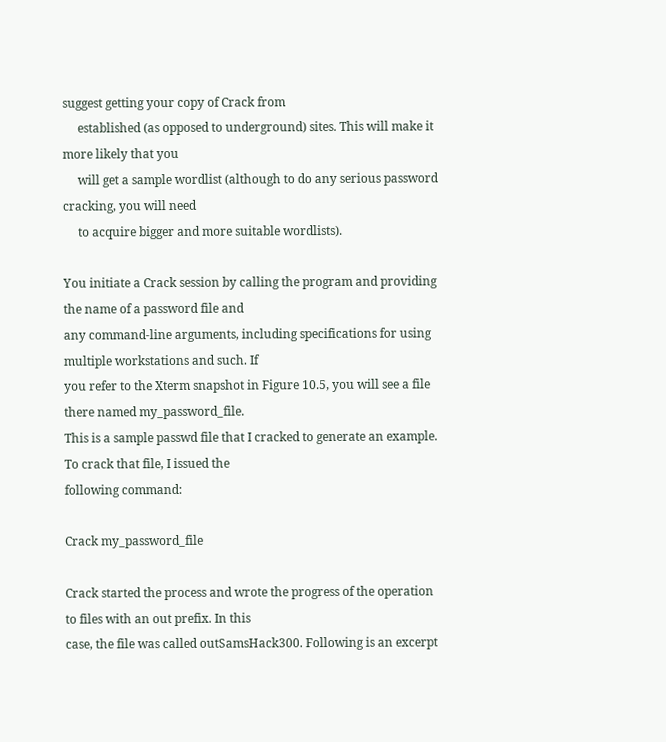suggest getting your copy of Crack from
     established (as opposed to underground) sites. This will make it more likely that you
     will get a sample wordlist (although to do any serious password cracking, you will need
     to acquire bigger and more suitable wordlists).

You initiate a Crack session by calling the program and providing the name of a password file and
any command-line arguments, including specifications for using multiple workstations and such. If
you refer to the Xterm snapshot in Figure 10.5, you will see a file there named my_password_file.
This is a sample passwd file that I cracked to generate an example. To crack that file, I issued the
following command:

Crack my_password_file

Crack started the process and wrote the progress of the operation to files with an out prefix. In this
case, the file was called outSamsHack300. Following is an excerpt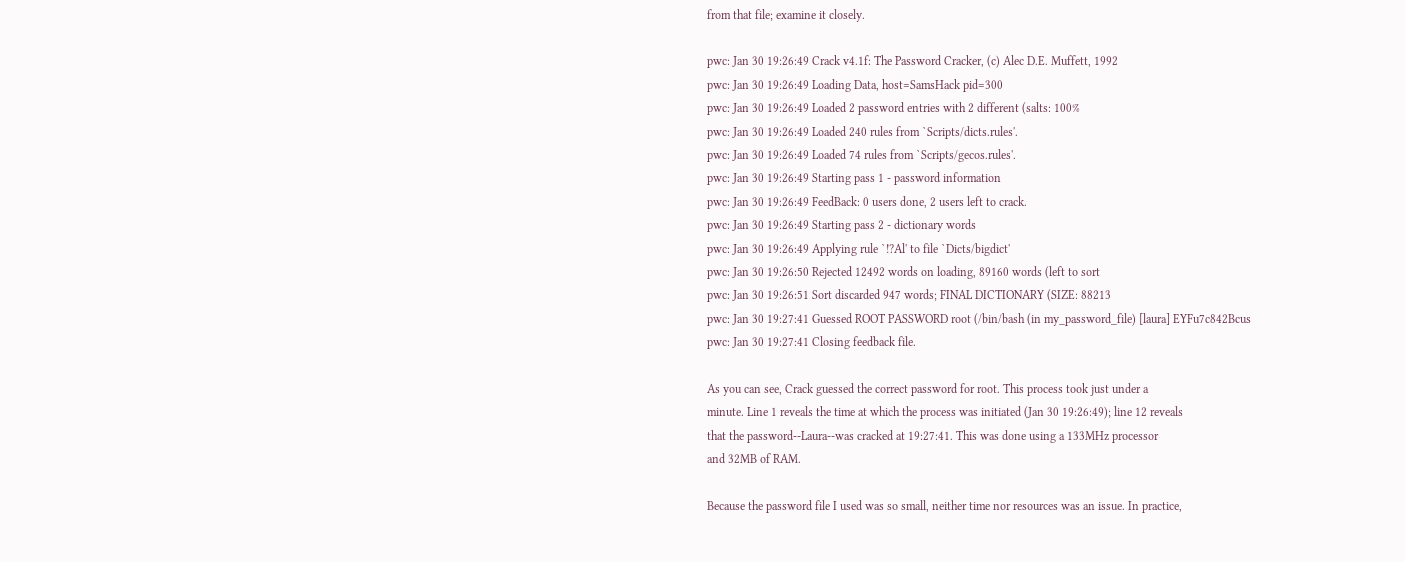from that file; examine it closely.

pwc: Jan 30 19:26:49 Crack v4.1f: The Password Cracker, (c) Alec D.E. Muffett, 1992
pwc: Jan 30 19:26:49 Loading Data, host=SamsHack pid=300
pwc: Jan 30 19:26:49 Loaded 2 password entries with 2 different (salts: 100%
pwc: Jan 30 19:26:49 Loaded 240 rules from `Scripts/dicts.rules'.
pwc: Jan 30 19:26:49 Loaded 74 rules from `Scripts/gecos.rules'.
pwc: Jan 30 19:26:49 Starting pass 1 - password information
pwc: Jan 30 19:26:49 FeedBack: 0 users done, 2 users left to crack.
pwc: Jan 30 19:26:49 Starting pass 2 - dictionary words
pwc: Jan 30 19:26:49 Applying rule `!?Al' to file `Dicts/bigdict'
pwc: Jan 30 19:26:50 Rejected 12492 words on loading, 89160 words (left to sort
pwc: Jan 30 19:26:51 Sort discarded 947 words; FINAL DICTIONARY (SIZE: 88213
pwc: Jan 30 19:27:41 Guessed ROOT PASSWORD root (/bin/bash (in my_password_file) [laura] EYFu7c842Bcus
pwc: Jan 30 19:27:41 Closing feedback file.

As you can see, Crack guessed the correct password for root. This process took just under a
minute. Line 1 reveals the time at which the process was initiated (Jan 30 19:26:49); line 12 reveals
that the password--Laura--was cracked at 19:27:41. This was done using a 133MHz processor
and 32MB of RAM.

Because the password file I used was so small, neither time nor resources was an issue. In practice,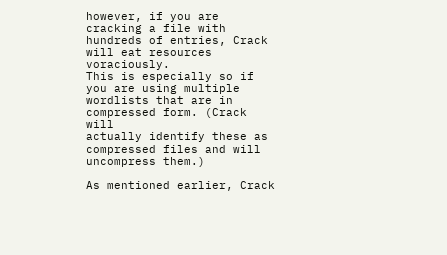however, if you are cracking a file with hundreds of entries, Crack will eat resources voraciously.
This is especially so if you are using multiple wordlists that are in compressed form. (Crack will
actually identify these as compressed files and will uncompress them.)

As mentioned earlier, Crack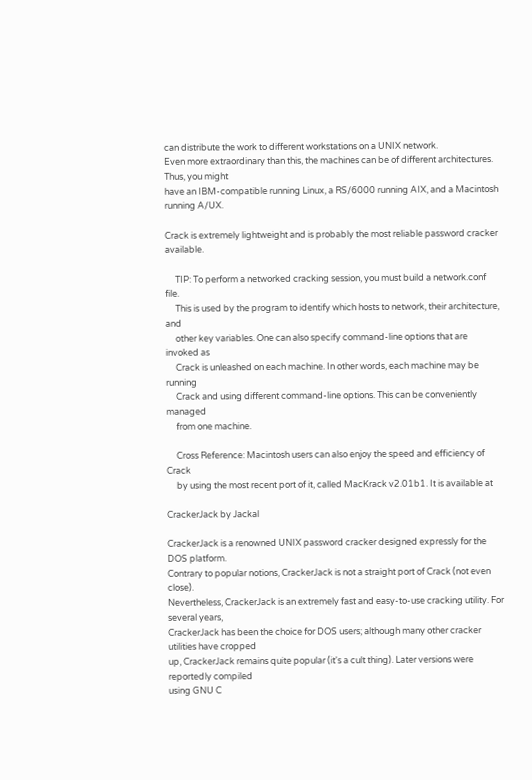can distribute the work to different workstations on a UNIX network.
Even more extraordinary than this, the machines can be of different architectures. Thus, you might
have an IBM-compatible running Linux, a RS/6000 running AIX, and a Macintosh running A/UX.

Crack is extremely lightweight and is probably the most reliable password cracker available.

     TIP: To perform a networked cracking session, you must build a network.conf file.
     This is used by the program to identify which hosts to network, their architecture, and
     other key variables. One can also specify command-line options that are invoked as
     Crack is unleashed on each machine. In other words, each machine may be running
     Crack and using different command-line options. This can be conveniently managed
     from one machine.

     Cross Reference: Macintosh users can also enjoy the speed and efficiency of Crack
     by using the most recent port of it, called MacKrack v2.01b1. It is available at

CrackerJack by Jackal

CrackerJack is a renowned UNIX password cracker designed expressly for the DOS platform.
Contrary to popular notions, CrackerJack is not a straight port of Crack (not even close).
Nevertheless, CrackerJack is an extremely fast and easy-to-use cracking utility. For several years,
CrackerJack has been the choice for DOS users; although many other cracker utilities have cropped
up, CrackerJack remains quite popular (it's a cult thing). Later versions were reportedly compiled
using GNU C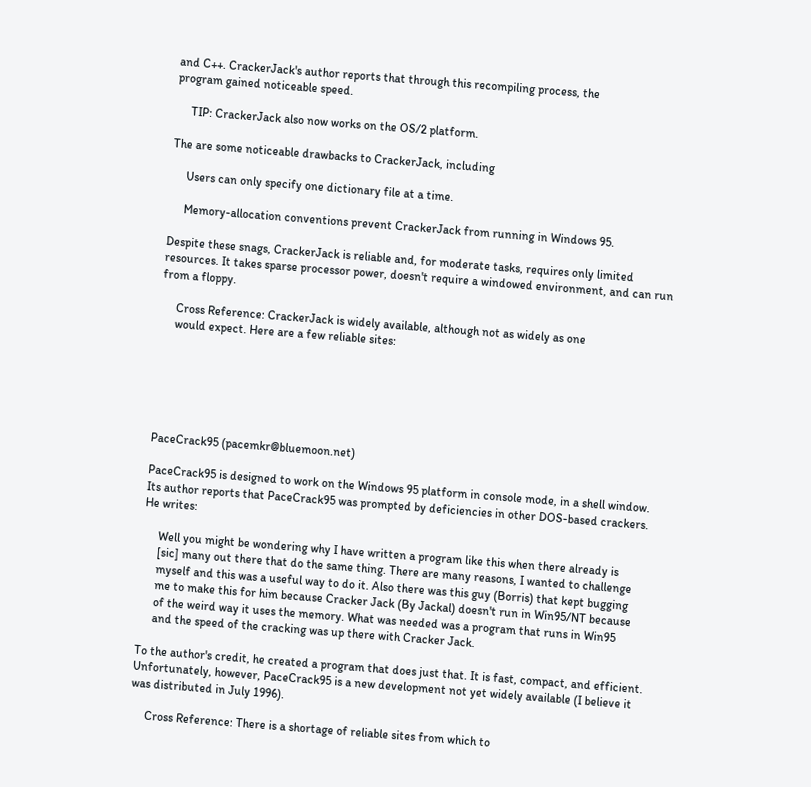and C++. CrackerJack's author reports that through this recompiling process, the
program gained noticeable speed.

     TIP: CrackerJack also now works on the OS/2 platform.

The are some noticeable drawbacks to CrackerJack, including

     Users can only specify one dictionary file at a time.

     Memory-allocation conventions prevent CrackerJack from running in Windows 95.

Despite these snags, CrackerJack is reliable and, for moderate tasks, requires only limited
resources. It takes sparse processor power, doesn't require a windowed environment, and can run
from a floppy.

     Cross Reference: CrackerJack is widely available, although not as widely as one
     would expect. Here are a few reliable sites:






PaceCrack95 (pacemkr@bluemoon.net)

PaceCrack95 is designed to work on the Windows 95 platform in console mode, in a shell window.
Its author reports that PaceCrack95 was prompted by deficiencies in other DOS-based crackers.
He writes:

     Well you might be wondering why I have written a program like this when there already is
     [sic] many out there that do the same thing. There are many reasons, I wanted to challenge
     myself and this was a useful way to do it. Also there was this guy (Borris) that kept bugging
     me to make this for him because Cracker Jack (By Jackal) doesn't run in Win95/NT because
     of the weird way it uses the memory. What was needed was a program that runs in Win95
     and the speed of the cracking was up there with Cracker Jack.

To the author's credit, he created a program that does just that. It is fast, compact, and efficient.
Unfortunately, however, PaceCrack95 is a new development not yet widely available (I believe it
was distributed in July 1996).

     Cross Reference: There is a shortage of reliable sites from which to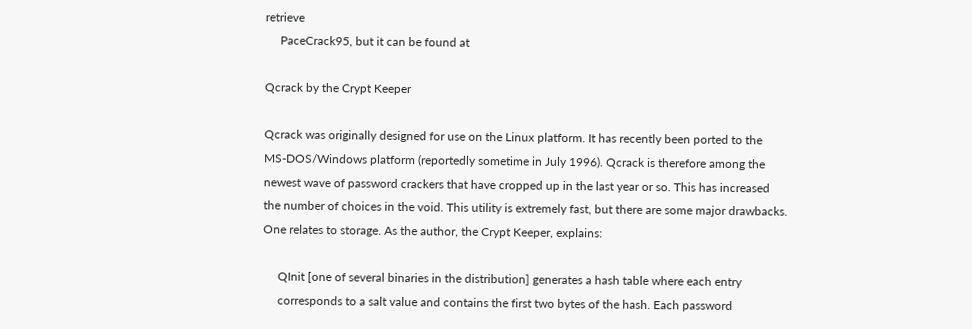retrieve
     PaceCrack95, but it can be found at

Qcrack by the Crypt Keeper

Qcrack was originally designed for use on the Linux platform. It has recently been ported to the
MS-DOS/Windows platform (reportedly sometime in July 1996). Qcrack is therefore among the
newest wave of password crackers that have cropped up in the last year or so. This has increased
the number of choices in the void. This utility is extremely fast, but there are some major drawbacks.
One relates to storage. As the author, the Crypt Keeper, explains:

     QInit [one of several binaries in the distribution] generates a hash table where each entry
     corresponds to a salt value and contains the first two bytes of the hash. Each password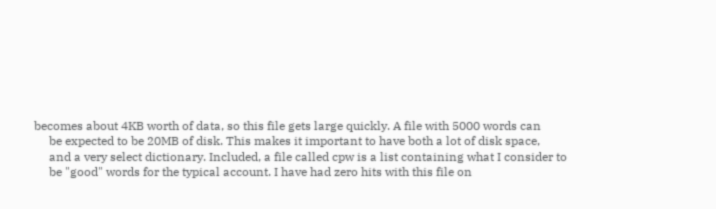becomes about 4KB worth of data, so this file gets large quickly. A file with 5000 words can
     be expected to be 20MB of disk. This makes it important to have both a lot of disk space,
     and a very select dictionary. Included, a file called cpw is a list containing what I consider to
     be "good" words for the typical account. I have had zero hits with this file on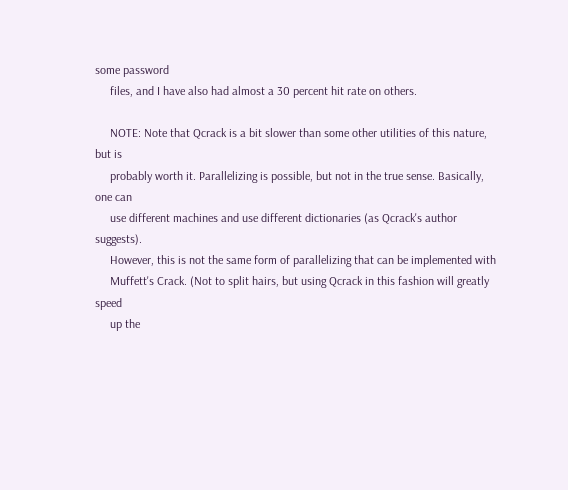some password
     files, and I have also had almost a 30 percent hit rate on others.

     NOTE: Note that Qcrack is a bit slower than some other utilities of this nature, but is
     probably worth it. Parallelizing is possible, but not in the true sense. Basically, one can
     use different machines and use different dictionaries (as Qcrack's author suggests).
     However, this is not the same form of parallelizing that can be implemented with
     Muffett's Crack. (Not to split hairs, but using Qcrack in this fashion will greatly speed
     up the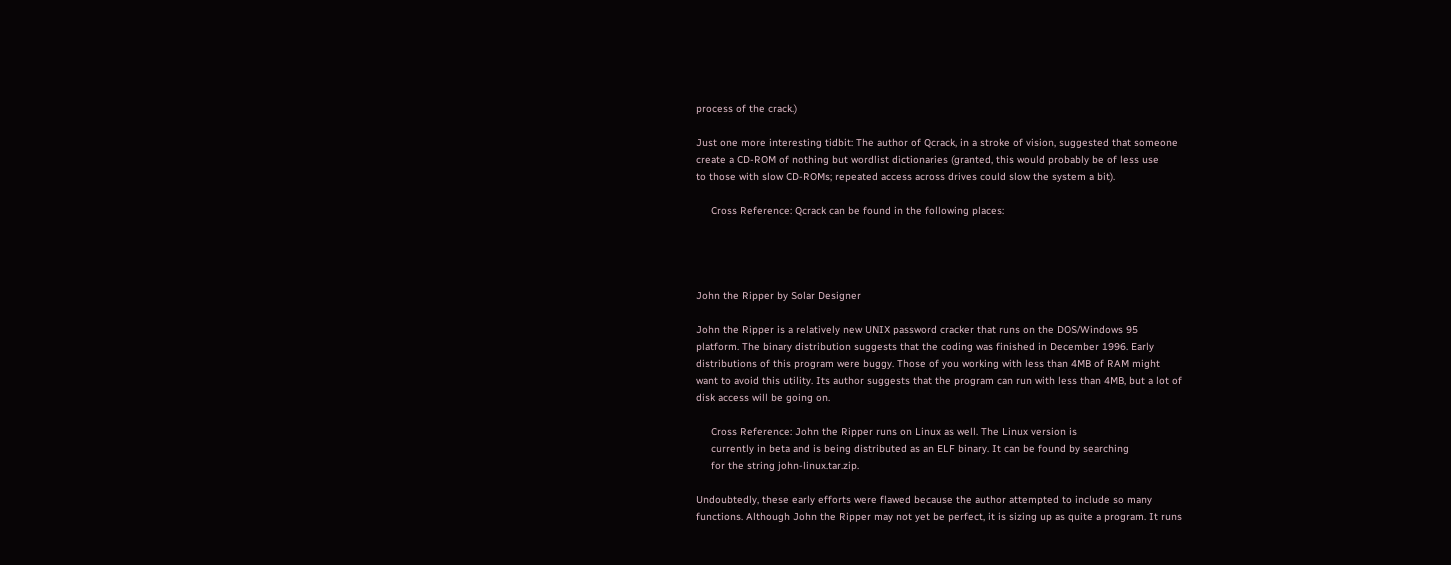process of the crack.)

Just one more interesting tidbit: The author of Qcrack, in a stroke of vision, suggested that someone
create a CD-ROM of nothing but wordlist dictionaries (granted, this would probably be of less use
to those with slow CD-ROMs; repeated access across drives could slow the system a bit).

     Cross Reference: Qcrack can be found in the following places:




John the Ripper by Solar Designer

John the Ripper is a relatively new UNIX password cracker that runs on the DOS/Windows 95
platform. The binary distribution suggests that the coding was finished in December 1996. Early
distributions of this program were buggy. Those of you working with less than 4MB of RAM might
want to avoid this utility. Its author suggests that the program can run with less than 4MB, but a lot of
disk access will be going on.

     Cross Reference: John the Ripper runs on Linux as well. The Linux version is
     currently in beta and is being distributed as an ELF binary. It can be found by searching
     for the string john-linux.tar.zip.

Undoubtedly, these early efforts were flawed because the author attempted to include so many
functions. Although John the Ripper may not yet be perfect, it is sizing up as quite a program. It runs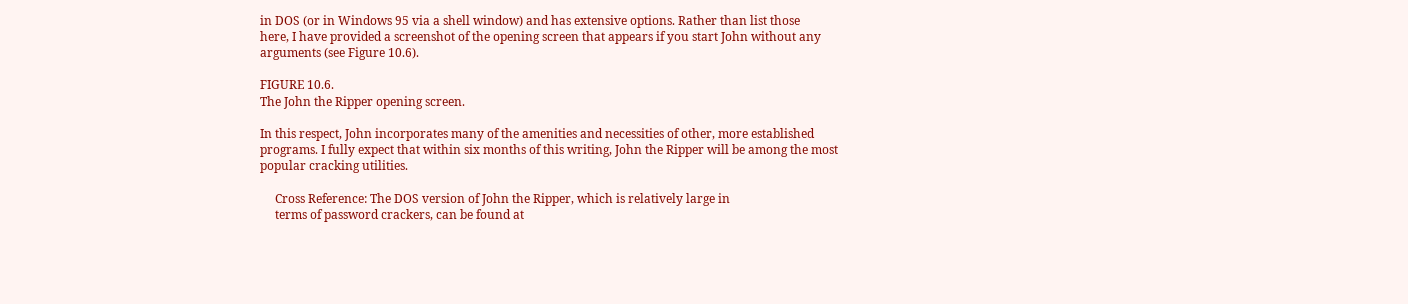in DOS (or in Windows 95 via a shell window) and has extensive options. Rather than list those
here, I have provided a screenshot of the opening screen that appears if you start John without any
arguments (see Figure 10.6).

FIGURE 10.6.
The John the Ripper opening screen.

In this respect, John incorporates many of the amenities and necessities of other, more established
programs. I fully expect that within six months of this writing, John the Ripper will be among the most
popular cracking utilities.

     Cross Reference: The DOS version of John the Ripper, which is relatively large in
     terms of password crackers, can be found at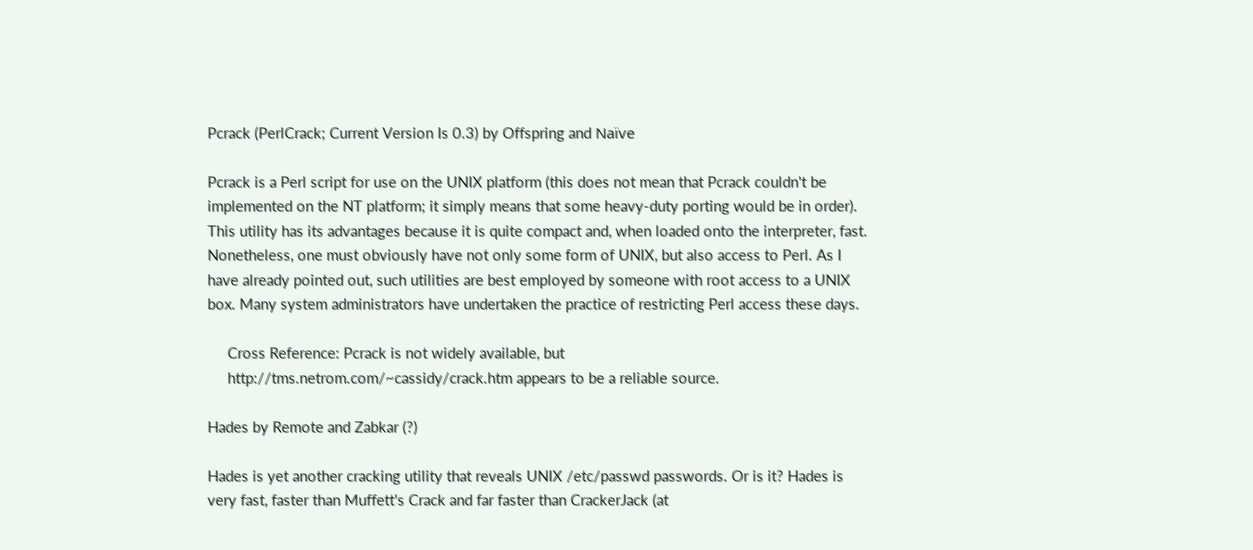Pcrack (PerlCrack; Current Version Is 0.3) by Offspring and Naïve

Pcrack is a Perl script for use on the UNIX platform (this does not mean that Pcrack couldn't be
implemented on the NT platform; it simply means that some heavy-duty porting would be in order).
This utility has its advantages because it is quite compact and, when loaded onto the interpreter, fast.
Nonetheless, one must obviously have not only some form of UNIX, but also access to Perl. As I
have already pointed out, such utilities are best employed by someone with root access to a UNIX
box. Many system administrators have undertaken the practice of restricting Perl access these days.

     Cross Reference: Pcrack is not widely available, but
     http://tms.netrom.com/~cassidy/crack.htm appears to be a reliable source.

Hades by Remote and Zabkar (?)

Hades is yet another cracking utility that reveals UNIX /etc/passwd passwords. Or is it? Hades is
very fast, faster than Muffett's Crack and far faster than CrackerJack (at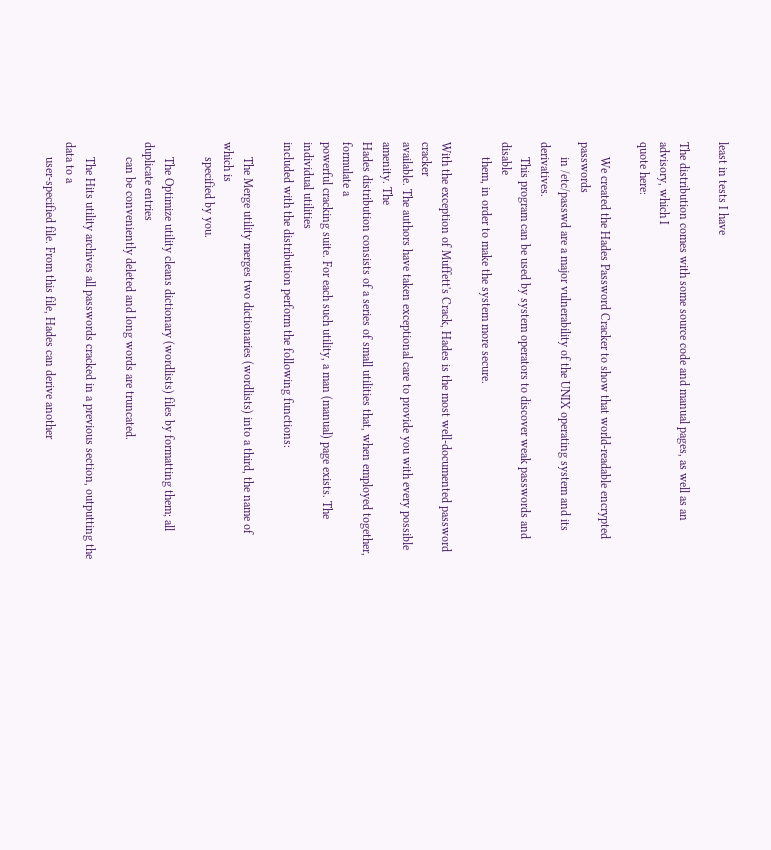least in tests I have

The distribution comes with some source code and manual pages, as well as an advisory, which I
quote here:

     We created the Hades Password Cracker to show that world-readable encrypted passwords
     in /etc/passwd are a major vulnerability of the UNIX operating system and its derivatives.
     This program can be used by system operators to discover weak passwords and disable
     them, in order to make the system more secure.

With the exception of Muffett's Crack, Hades is the most well-documented password cracker
available. The authors have taken exceptional care to provide you with every possible amenity. The
Hades distribution consists of a series of small utilities that, when employed together, formulate a
powerful cracking suite. For each such utility, a man (manual) page exists. The individual utilities
included with the distribution perform the following functions:

     The Merge utility merges two dictionaries (wordlists) into a third, the name of which is
     specified by you.

     The Optimize utility cleans dictionary (wordlists) files by formatting them; all duplicate entries
     can be conveniently deleted and long words are truncated.

     The Hits utility archives all passwords cracked in a previous section, outputting the data to a
     user-specified file. From this file, Hades can derive another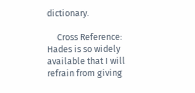dictionary.

     Cross Reference: Hades is so widely available that I will refrain from giving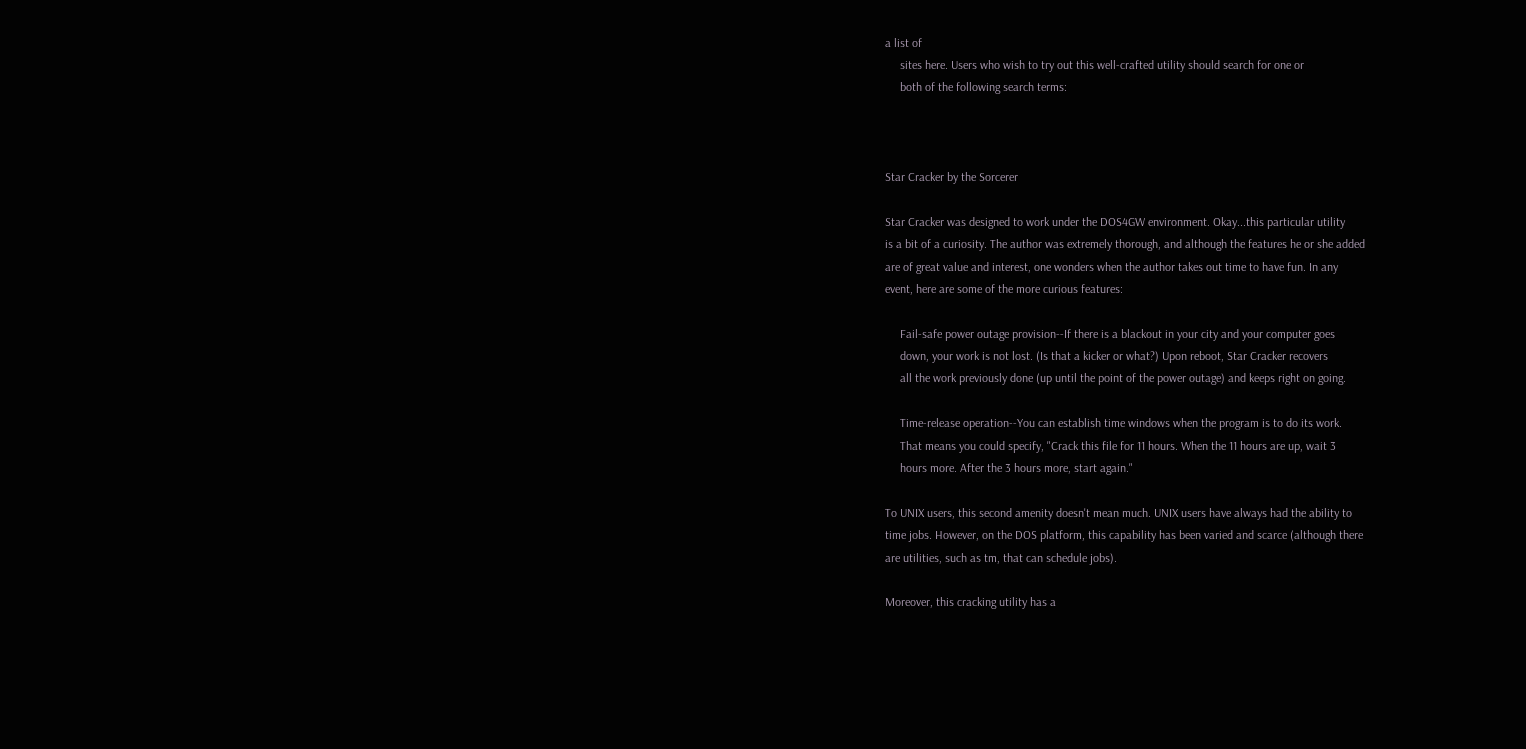a list of
     sites here. Users who wish to try out this well-crafted utility should search for one or
     both of the following search terms:



Star Cracker by the Sorcerer

Star Cracker was designed to work under the DOS4GW environment. Okay...this particular utility
is a bit of a curiosity. The author was extremely thorough, and although the features he or she added
are of great value and interest, one wonders when the author takes out time to have fun. In any
event, here are some of the more curious features:

     Fail-safe power outage provision--If there is a blackout in your city and your computer goes
     down, your work is not lost. (Is that a kicker or what?) Upon reboot, Star Cracker recovers
     all the work previously done (up until the point of the power outage) and keeps right on going.

     Time-release operation--You can establish time windows when the program is to do its work.
     That means you could specify, "Crack this file for 11 hours. When the 11 hours are up, wait 3
     hours more. After the 3 hours more, start again."

To UNIX users, this second amenity doesn't mean much. UNIX users have always had the ability to
time jobs. However, on the DOS platform, this capability has been varied and scarce (although there
are utilities, such as tm, that can schedule jobs).

Moreover, this cracking utility has a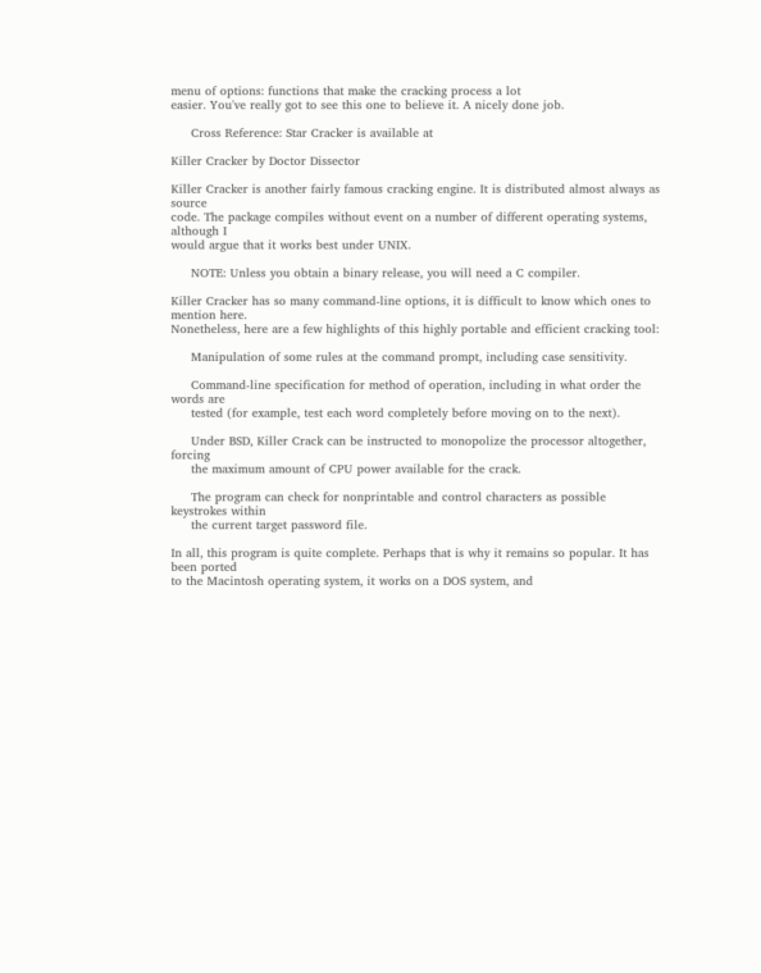menu of options: functions that make the cracking process a lot
easier. You've really got to see this one to believe it. A nicely done job.

     Cross Reference: Star Cracker is available at

Killer Cracker by Doctor Dissector

Killer Cracker is another fairly famous cracking engine. It is distributed almost always as source
code. The package compiles without event on a number of different operating systems, although I
would argue that it works best under UNIX.

     NOTE: Unless you obtain a binary release, you will need a C compiler.

Killer Cracker has so many command-line options, it is difficult to know which ones to mention here.
Nonetheless, here are a few highlights of this highly portable and efficient cracking tool:

     Manipulation of some rules at the command prompt, including case sensitivity.

     Command-line specification for method of operation, including in what order the words are
     tested (for example, test each word completely before moving on to the next).

     Under BSD, Killer Crack can be instructed to monopolize the processor altogether, forcing
     the maximum amount of CPU power available for the crack.

     The program can check for nonprintable and control characters as possible keystrokes within
     the current target password file.

In all, this program is quite complete. Perhaps that is why it remains so popular. It has been ported
to the Macintosh operating system, it works on a DOS system, and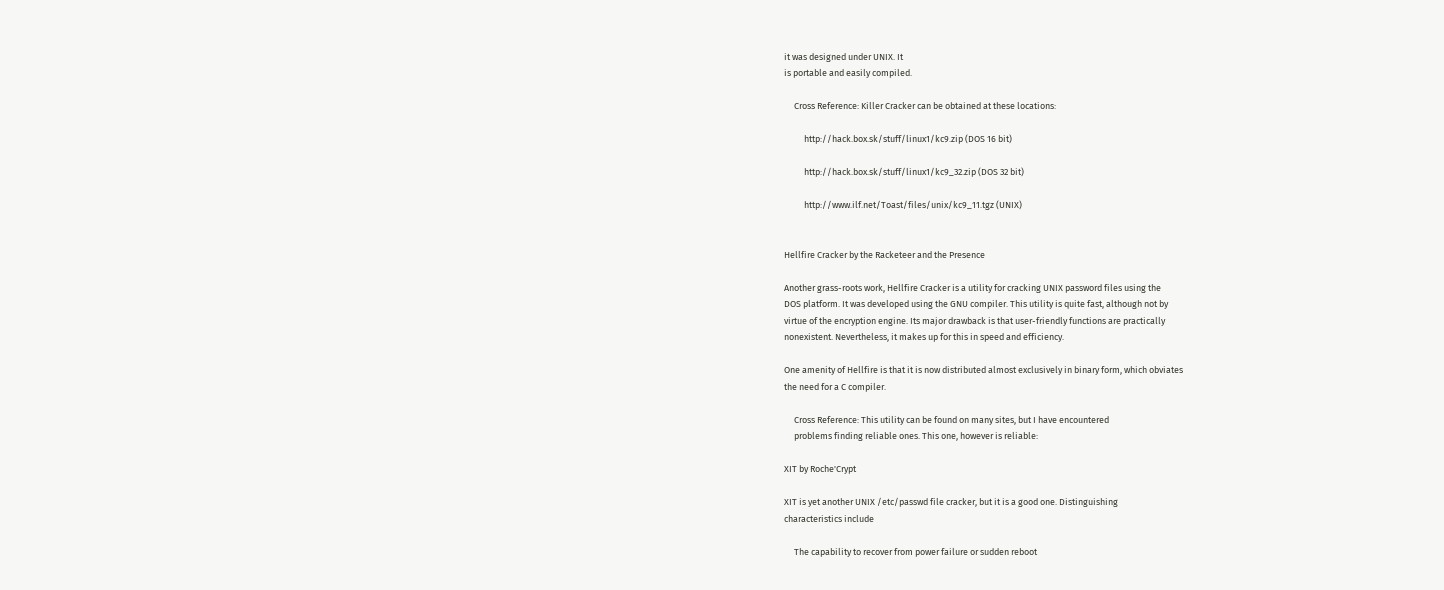it was designed under UNIX. It
is portable and easily compiled.

     Cross Reference: Killer Cracker can be obtained at these locations:

          http://hack.box.sk/stuff/linux1/kc9.zip (DOS 16 bit)

          http://hack.box.sk/stuff/linux1/kc9_32.zip (DOS 32 bit)

          http://www.ilf.net/Toast/files/unix/kc9_11.tgz (UNIX)


Hellfire Cracker by the Racketeer and the Presence

Another grass-roots work, Hellfire Cracker is a utility for cracking UNIX password files using the
DOS platform. It was developed using the GNU compiler. This utility is quite fast, although not by
virtue of the encryption engine. Its major drawback is that user-friendly functions are practically
nonexistent. Nevertheless, it makes up for this in speed and efficiency.

One amenity of Hellfire is that it is now distributed almost exclusively in binary form, which obviates
the need for a C compiler.

     Cross Reference: This utility can be found on many sites, but I have encountered
     problems finding reliable ones. This one, however is reliable:

XIT by Roche'Crypt

XIT is yet another UNIX /etc/passwd file cracker, but it is a good one. Distinguishing
characteristics include

     The capability to recover from power failure or sudden reboot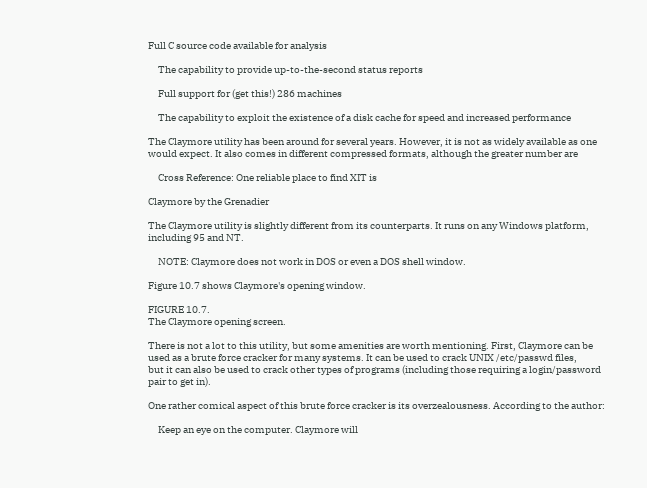Full C source code available for analysis

     The capability to provide up-to-the-second status reports

     Full support for (get this!) 286 machines

     The capability to exploit the existence of a disk cache for speed and increased performance

The Claymore utility has been around for several years. However, it is not as widely available as one
would expect. It also comes in different compressed formats, although the greater number are

     Cross Reference: One reliable place to find XIT is

Claymore by the Grenadier

The Claymore utility is slightly different from its counterparts. It runs on any Windows platform,
including 95 and NT.

     NOTE: Claymore does not work in DOS or even a DOS shell window.

Figure 10.7 shows Claymore's opening window.

FIGURE 10.7.
The Claymore opening screen.

There is not a lot to this utility, but some amenities are worth mentioning. First, Claymore can be
used as a brute force cracker for many systems. It can be used to crack UNIX /etc/passwd files,
but it can also be used to crack other types of programs (including those requiring a login/password
pair to get in).

One rather comical aspect of this brute force cracker is its overzealousness. According to the author:

     Keep an eye on the computer. Claymore will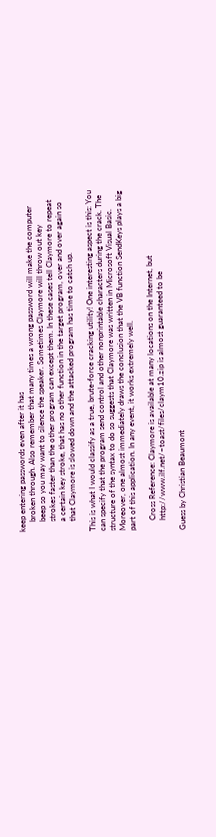keep entering passwords even after it has
     broken through. Also remember that many times a wrong password will make the computer
     beep so you may want to silence the speaker. Sometimes Claymore will throw out key
     strokes faster than the other program can except them. In these cases tell Claymore to repeat
     a certain key stroke, that has no other function in the target program, over and over again so
     that Claymore is slowed down and the attacked program has time to catch up.

This is what I would classify as a true, brute-force cracking utility! One interesting aspect is this: You
can specify that the program send control and other nonprintable characters during the crack. The
structure of the syntax to do so suggests that Claymore was written in Microsoft Visual Basic.
Moreover, one almost immediately draws the conclusion that the VB function SendKeys plays a big
part of this application. In any event, it works extremely well.

     Cross Reference: Claymore is available at many locations on the Internet, but
     http://www.ilf.net/~toast/files/claym10.zip is almost guaranteed to be

Guess by Christian Beaumont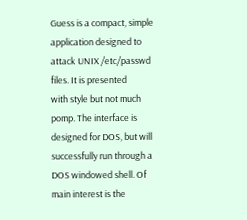Guess is a compact, simple application designed to attack UNIX /etc/passwd files. It is presented
with style but not much pomp. The interface is designed for DOS, but will successfully run through a
DOS windowed shell. Of main interest is the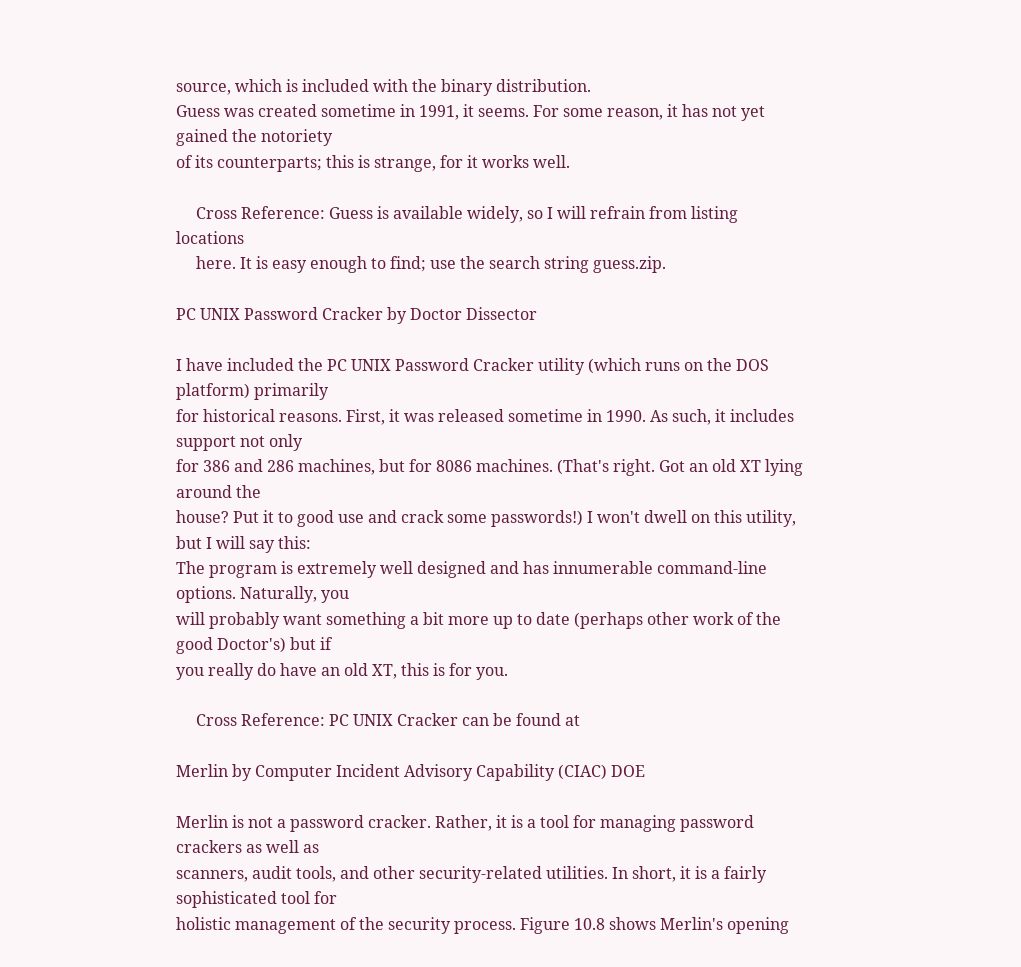source, which is included with the binary distribution.
Guess was created sometime in 1991, it seems. For some reason, it has not yet gained the notoriety
of its counterparts; this is strange, for it works well.

     Cross Reference: Guess is available widely, so I will refrain from listing locations
     here. It is easy enough to find; use the search string guess.zip.

PC UNIX Password Cracker by Doctor Dissector

I have included the PC UNIX Password Cracker utility (which runs on the DOS platform) primarily
for historical reasons. First, it was released sometime in 1990. As such, it includes support not only
for 386 and 286 machines, but for 8086 machines. (That's right. Got an old XT lying around the
house? Put it to good use and crack some passwords!) I won't dwell on this utility, but I will say this:
The program is extremely well designed and has innumerable command-line options. Naturally, you
will probably want something a bit more up to date (perhaps other work of the good Doctor's) but if
you really do have an old XT, this is for you.

     Cross Reference: PC UNIX Cracker can be found at

Merlin by Computer Incident Advisory Capability (CIAC) DOE

Merlin is not a password cracker. Rather, it is a tool for managing password crackers as well as
scanners, audit tools, and other security-related utilities. In short, it is a fairly sophisticated tool for
holistic management of the security process. Figure 10.8 shows Merlin's opening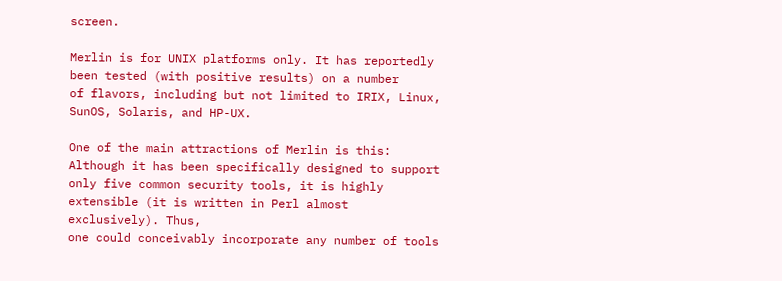screen.

Merlin is for UNIX platforms only. It has reportedly been tested (with positive results) on a number
of flavors, including but not limited to IRIX, Linux, SunOS, Solaris, and HP-UX.

One of the main attractions of Merlin is this: Although it has been specifically designed to support
only five common security tools, it is highly extensible (it is written in Perl almost exclusively). Thus,
one could conceivably incorporate any number of tools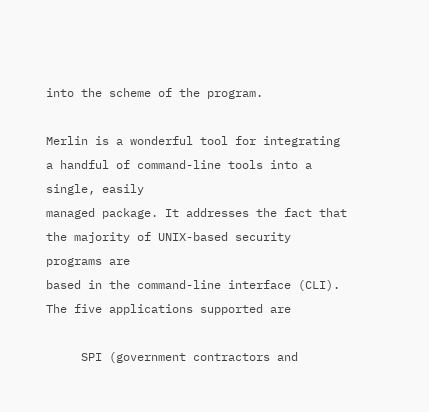into the scheme of the program.

Merlin is a wonderful tool for integrating a handful of command-line tools into a single, easily
managed package. It addresses the fact that the majority of UNIX-based security programs are
based in the command-line interface (CLI). The five applications supported are

     SPI (government contractors and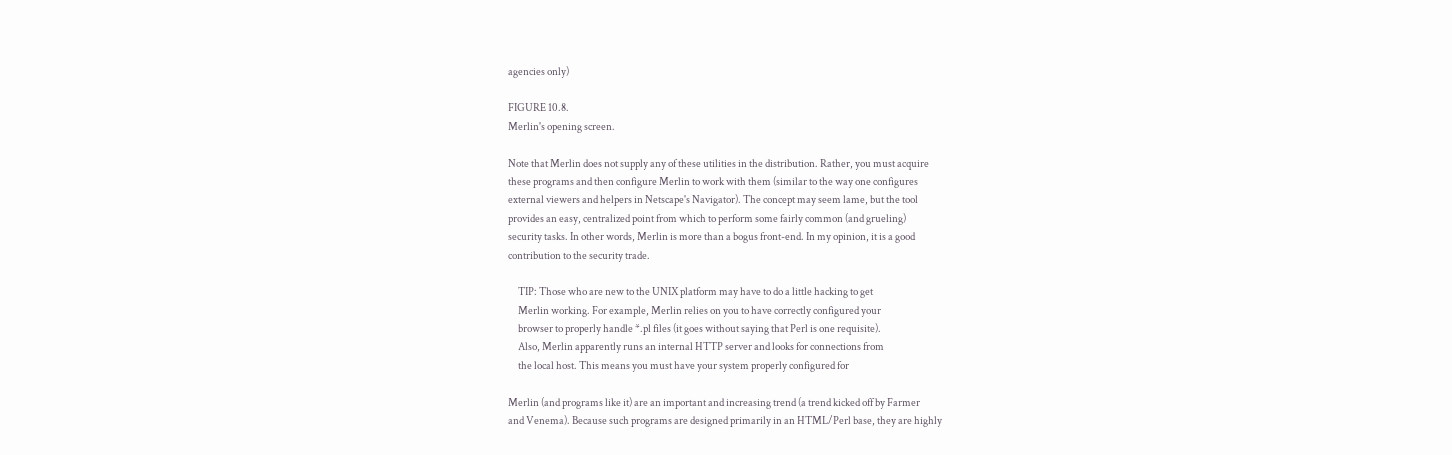agencies only)

FIGURE 10.8.
Merlin's opening screen.

Note that Merlin does not supply any of these utilities in the distribution. Rather, you must acquire
these programs and then configure Merlin to work with them (similar to the way one configures
external viewers and helpers in Netscape's Navigator). The concept may seem lame, but the tool
provides an easy, centralized point from which to perform some fairly common (and grueling)
security tasks. In other words, Merlin is more than a bogus front-end. In my opinion, it is a good
contribution to the security trade.

     TIP: Those who are new to the UNIX platform may have to do a little hacking to get
     Merlin working. For example, Merlin relies on you to have correctly configured your
     browser to properly handle *.pl files (it goes without saying that Perl is one requisite).
     Also, Merlin apparently runs an internal HTTP server and looks for connections from
     the local host. This means you must have your system properly configured for

Merlin (and programs like it) are an important and increasing trend (a trend kicked off by Farmer
and Venema). Because such programs are designed primarily in an HTML/Perl base, they are highly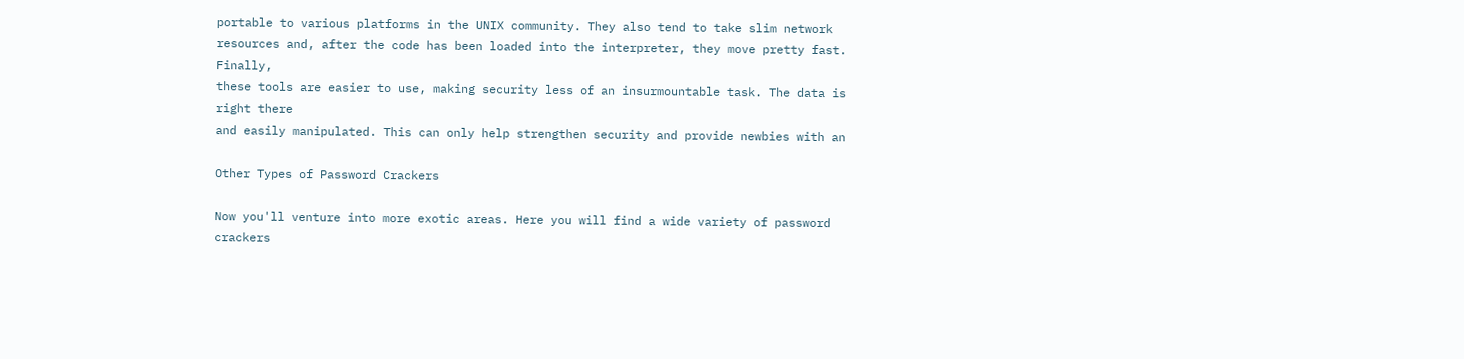portable to various platforms in the UNIX community. They also tend to take slim network
resources and, after the code has been loaded into the interpreter, they move pretty fast. Finally,
these tools are easier to use, making security less of an insurmountable task. The data is right there
and easily manipulated. This can only help strengthen security and provide newbies with an

Other Types of Password Crackers

Now you'll venture into more exotic areas. Here you will find a wide variety of password crackers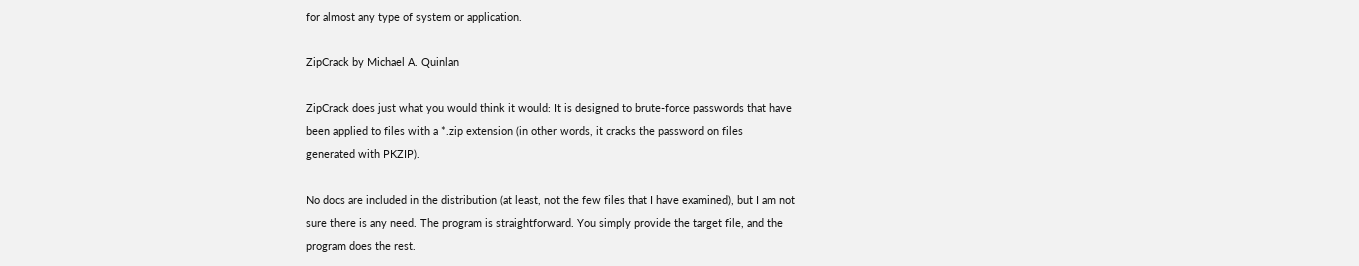for almost any type of system or application.

ZipCrack by Michael A. Quinlan

ZipCrack does just what you would think it would: It is designed to brute-force passwords that have
been applied to files with a *.zip extension (in other words, it cracks the password on files
generated with PKZIP).

No docs are included in the distribution (at least, not the few files that I have examined), but I am not
sure there is any need. The program is straightforward. You simply provide the target file, and the
program does the rest.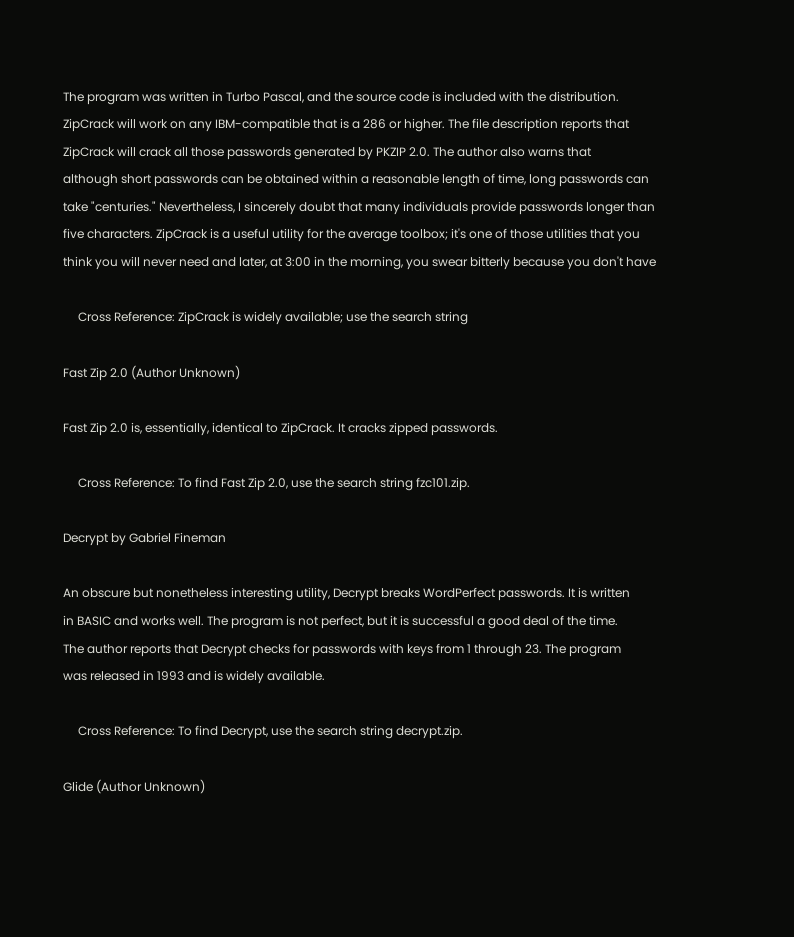The program was written in Turbo Pascal, and the source code is included with the distribution.
ZipCrack will work on any IBM-compatible that is a 286 or higher. The file description reports that
ZipCrack will crack all those passwords generated by PKZIP 2.0. The author also warns that
although short passwords can be obtained within a reasonable length of time, long passwords can
take "centuries." Nevertheless, I sincerely doubt that many individuals provide passwords longer than
five characters. ZipCrack is a useful utility for the average toolbox; it's one of those utilities that you
think you will never need and later, at 3:00 in the morning, you swear bitterly because you don't have

     Cross Reference: ZipCrack is widely available; use the search string

Fast Zip 2.0 (Author Unknown)

Fast Zip 2.0 is, essentially, identical to ZipCrack. It cracks zipped passwords.

     Cross Reference: To find Fast Zip 2.0, use the search string fzc101.zip.

Decrypt by Gabriel Fineman

An obscure but nonetheless interesting utility, Decrypt breaks WordPerfect passwords. It is written
in BASIC and works well. The program is not perfect, but it is successful a good deal of the time.
The author reports that Decrypt checks for passwords with keys from 1 through 23. The program
was released in 1993 and is widely available.

     Cross Reference: To find Decrypt, use the search string decrypt.zip.

Glide (Author Unknown)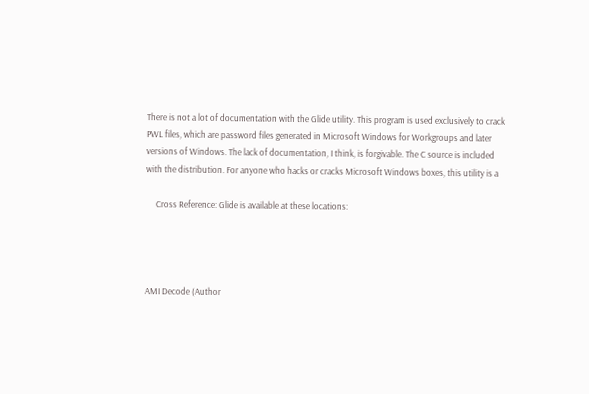There is not a lot of documentation with the Glide utility. This program is used exclusively to crack
PWL files, which are password files generated in Microsoft Windows for Workgroups and later
versions of Windows. The lack of documentation, I think, is forgivable. The C source is included
with the distribution. For anyone who hacks or cracks Microsoft Windows boxes, this utility is a

     Cross Reference: Glide is available at these locations:




AMI Decode (Author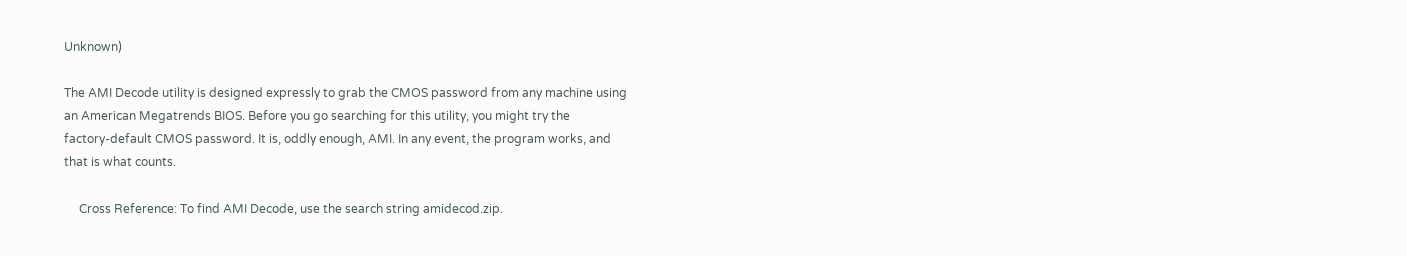Unknown)

The AMI Decode utility is designed expressly to grab the CMOS password from any machine using
an American Megatrends BIOS. Before you go searching for this utility, you might try the
factory-default CMOS password. It is, oddly enough, AMI. In any event, the program works, and
that is what counts.

     Cross Reference: To find AMI Decode, use the search string amidecod.zip.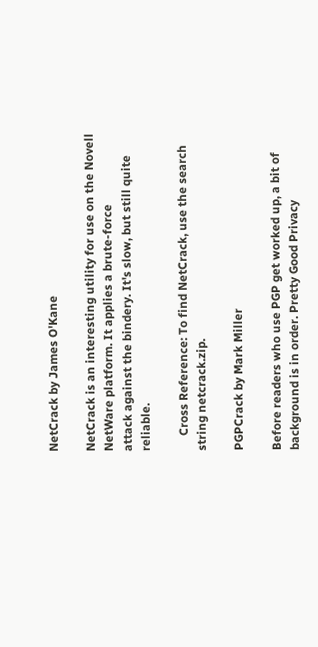NetCrack by James O'Kane

NetCrack is an interesting utility for use on the Novell NetWare platform. It applies a brute-force
attack against the bindery. It's slow, but still quite reliable.

     Cross Reference: To find NetCrack, use the search string netcrack.zip.

PGPCrack by Mark Miller

Before readers who use PGP get worked up, a bit of background is in order. Pretty Good Privacy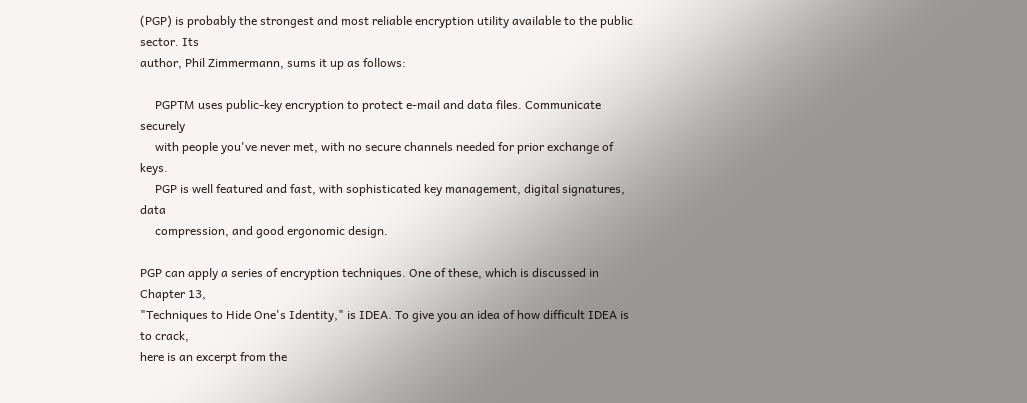(PGP) is probably the strongest and most reliable encryption utility available to the public sector. Its
author, Phil Zimmermann, sums it up as follows:

     PGPTM uses public-key encryption to protect e-mail and data files. Communicate securely
     with people you've never met, with no secure channels needed for prior exchange of keys.
     PGP is well featured and fast, with sophisticated key management, digital signatures, data
     compression, and good ergonomic design.

PGP can apply a series of encryption techniques. One of these, which is discussed in Chapter 13,
"Techniques to Hide One's Identity," is IDEA. To give you an idea of how difficult IDEA is to crack,
here is an excerpt from the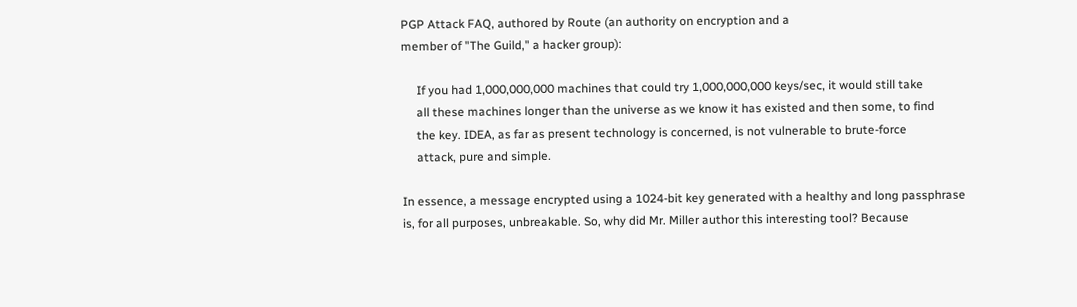PGP Attack FAQ, authored by Route (an authority on encryption and a
member of "The Guild," a hacker group):

     If you had 1,000,000,000 machines that could try 1,000,000,000 keys/sec, it would still take
     all these machines longer than the universe as we know it has existed and then some, to find
     the key. IDEA, as far as present technology is concerned, is not vulnerable to brute-force
     attack, pure and simple.

In essence, a message encrypted using a 1024-bit key generated with a healthy and long passphrase
is, for all purposes, unbreakable. So, why did Mr. Miller author this interesting tool? Because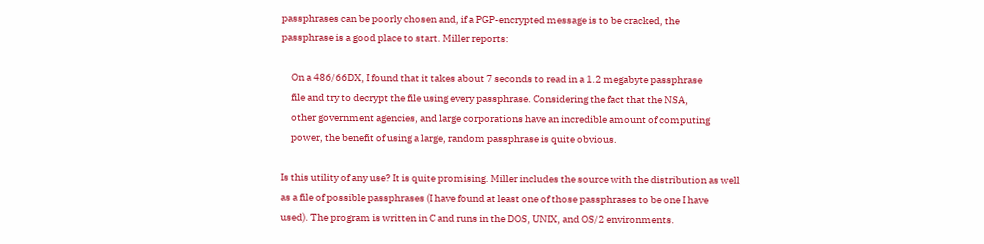passphrases can be poorly chosen and, if a PGP-encrypted message is to be cracked, the
passphrase is a good place to start. Miller reports:

     On a 486/66DX, I found that it takes about 7 seconds to read in a 1.2 megabyte passphrase
     file and try to decrypt the file using every passphrase. Considering the fact that the NSA,
     other government agencies, and large corporations have an incredible amount of computing
     power, the benefit of using a large, random passphrase is quite obvious.

Is this utility of any use? It is quite promising. Miller includes the source with the distribution as well
as a file of possible passphrases (I have found at least one of those passphrases to be one I have
used). The program is written in C and runs in the DOS, UNIX, and OS/2 environments.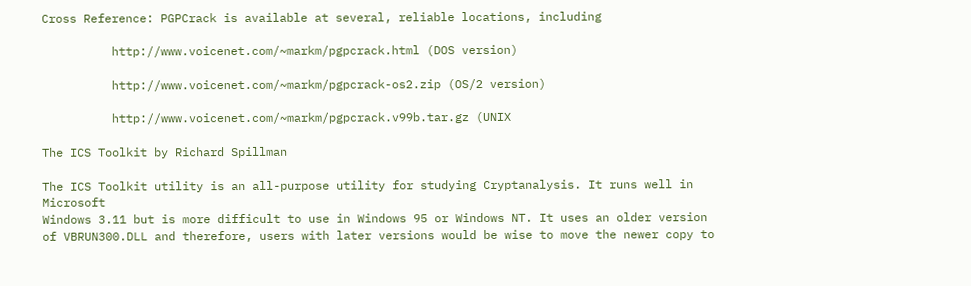Cross Reference: PGPCrack is available at several, reliable locations, including

          http://www.voicenet.com/~markm/pgpcrack.html (DOS version)

          http://www.voicenet.com/~markm/pgpcrack-os2.zip (OS/2 version)

          http://www.voicenet.com/~markm/pgpcrack.v99b.tar.gz (UNIX

The ICS Toolkit by Richard Spillman

The ICS Toolkit utility is an all-purpose utility for studying Cryptanalysis. It runs well in Microsoft
Windows 3.11 but is more difficult to use in Windows 95 or Windows NT. It uses an older version
of VBRUN300.DLL and therefore, users with later versions would be wise to move the newer copy to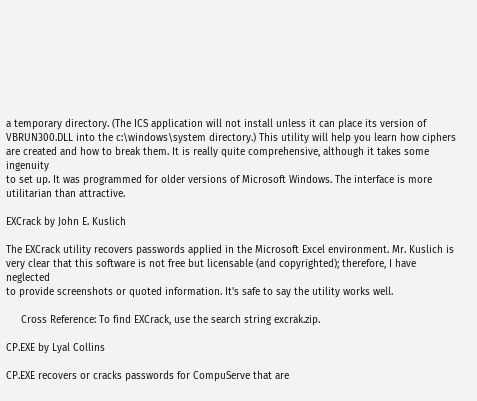a temporary directory. (The ICS application will not install unless it can place its version of
VBRUN300.DLL into the c:\windows\system directory.) This utility will help you learn how ciphers
are created and how to break them. It is really quite comprehensive, although it takes some ingenuity
to set up. It was programmed for older versions of Microsoft Windows. The interface is more
utilitarian than attractive.

EXCrack by John E. Kuslich

The EXCrack utility recovers passwords applied in the Microsoft Excel environment. Mr. Kuslich is
very clear that this software is not free but licensable (and copyrighted); therefore, I have neglected
to provide screenshots or quoted information. It's safe to say the utility works well.

     Cross Reference: To find EXCrack, use the search string excrak.zip.

CP.EXE by Lyal Collins

CP.EXE recovers or cracks passwords for CompuServe that are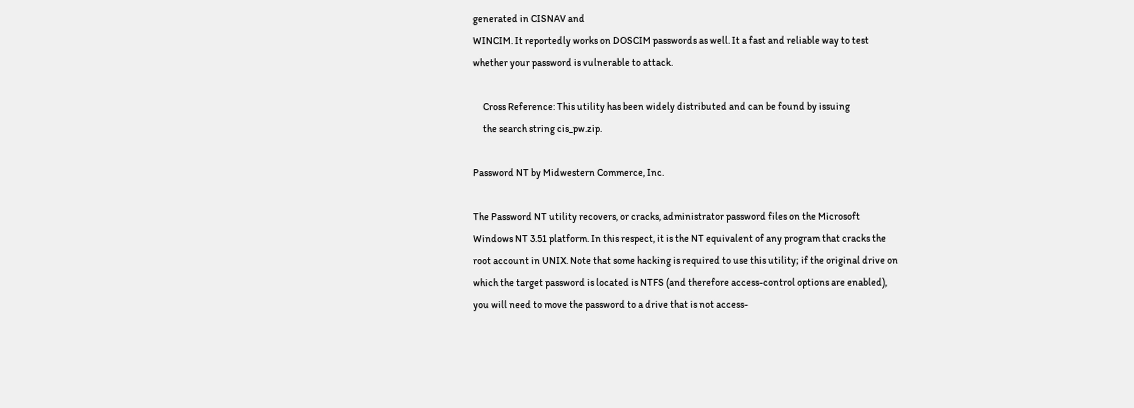generated in CISNAV and
WINCIM. It reportedly works on DOSCIM passwords as well. It a fast and reliable way to test
whether your password is vulnerable to attack.

     Cross Reference: This utility has been widely distributed and can be found by issuing
     the search string cis_pw.zip.

Password NT by Midwestern Commerce, Inc.

The Password NT utility recovers, or cracks, administrator password files on the Microsoft
Windows NT 3.51 platform. In this respect, it is the NT equivalent of any program that cracks the
root account in UNIX. Note that some hacking is required to use this utility; if the original drive on
which the target password is located is NTFS (and therefore access-control options are enabled),
you will need to move the password to a drive that is not access-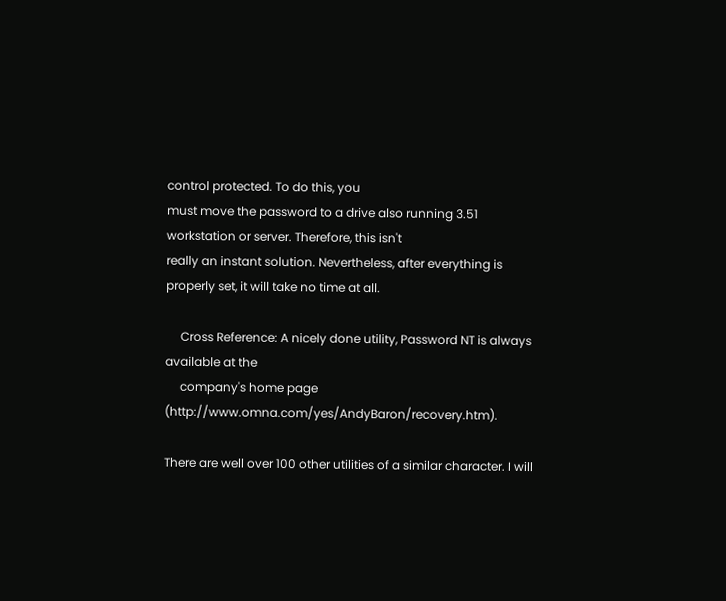control protected. To do this, you
must move the password to a drive also running 3.51 workstation or server. Therefore, this isn't
really an instant solution. Nevertheless, after everything is properly set, it will take no time at all.

     Cross Reference: A nicely done utility, Password NT is always available at the
     company's home page (http://www.omna.com/yes/AndyBaron/recovery.htm).

There are well over 100 other utilities of a similar character. I will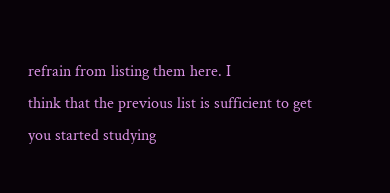refrain from listing them here. I
think that the previous list is sufficient to get you started studying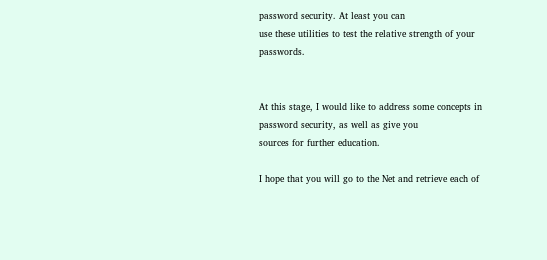password security. At least you can
use these utilities to test the relative strength of your passwords.


At this stage, I would like to address some concepts in password security, as well as give you
sources for further education.

I hope that you will go to the Net and retrieve each of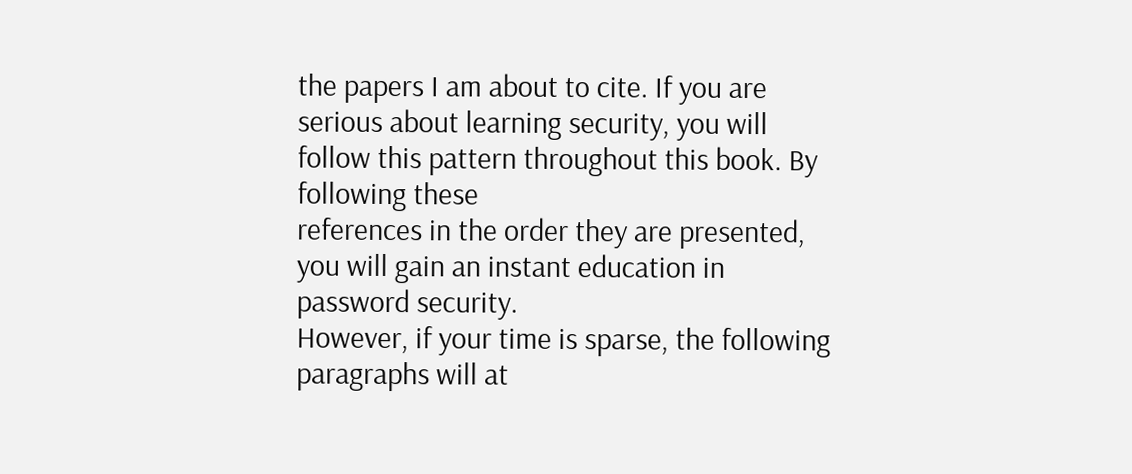the papers I am about to cite. If you are
serious about learning security, you will follow this pattern throughout this book. By following these
references in the order they are presented, you will gain an instant education in password security.
However, if your time is sparse, the following paragraphs will at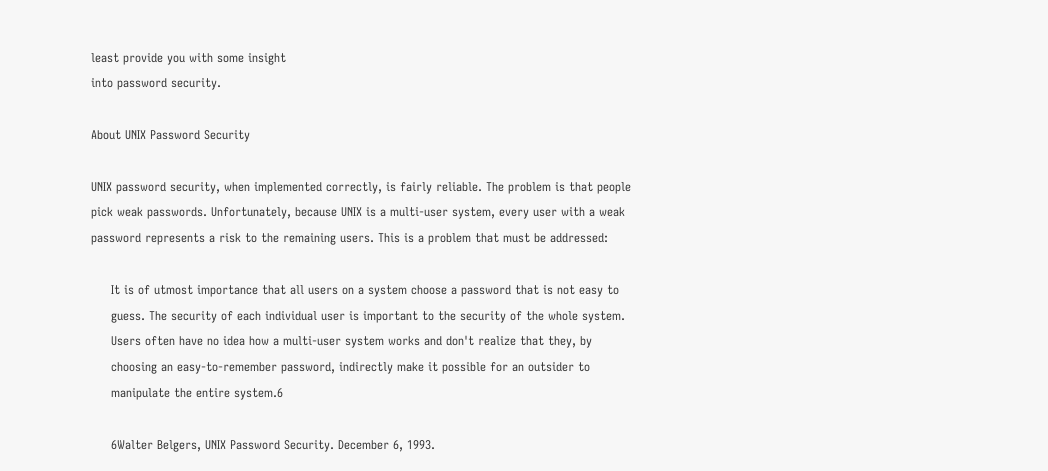least provide you with some insight
into password security.

About UNIX Password Security

UNIX password security, when implemented correctly, is fairly reliable. The problem is that people
pick weak passwords. Unfortunately, because UNIX is a multi-user system, every user with a weak
password represents a risk to the remaining users. This is a problem that must be addressed:

     It is of utmost importance that all users on a system choose a password that is not easy to
     guess. The security of each individual user is important to the security of the whole system.
     Users often have no idea how a multi-user system works and don't realize that they, by
     choosing an easy-to-remember password, indirectly make it possible for an outsider to
     manipulate the entire system.6

     6Walter Belgers, UNIX Password Security. December 6, 1993.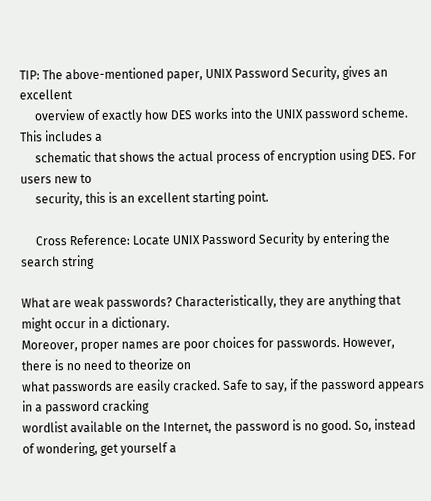TIP: The above-mentioned paper, UNIX Password Security, gives an excellent
     overview of exactly how DES works into the UNIX password scheme. This includes a
     schematic that shows the actual process of encryption using DES. For users new to
     security, this is an excellent starting point.

     Cross Reference: Locate UNIX Password Security by entering the search string

What are weak passwords? Characteristically, they are anything that might occur in a dictionary.
Moreover, proper names are poor choices for passwords. However, there is no need to theorize on
what passwords are easily cracked. Safe to say, if the password appears in a password cracking
wordlist available on the Internet, the password is no good. So, instead of wondering, get yourself a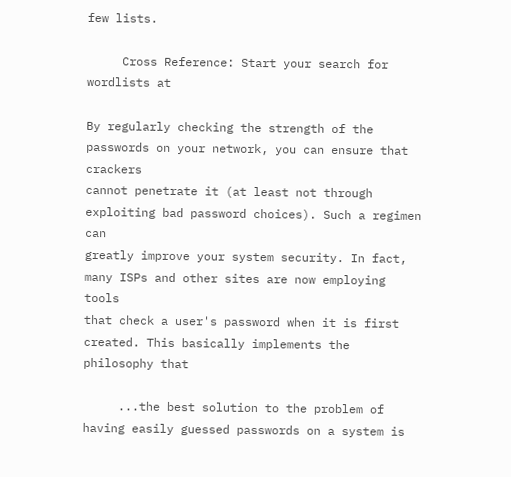few lists.

     Cross Reference: Start your search for wordlists at

By regularly checking the strength of the passwords on your network, you can ensure that crackers
cannot penetrate it (at least not through exploiting bad password choices). Such a regimen can
greatly improve your system security. In fact, many ISPs and other sites are now employing tools
that check a user's password when it is first created. This basically implements the philosophy that

     ...the best solution to the problem of having easily guessed passwords on a system is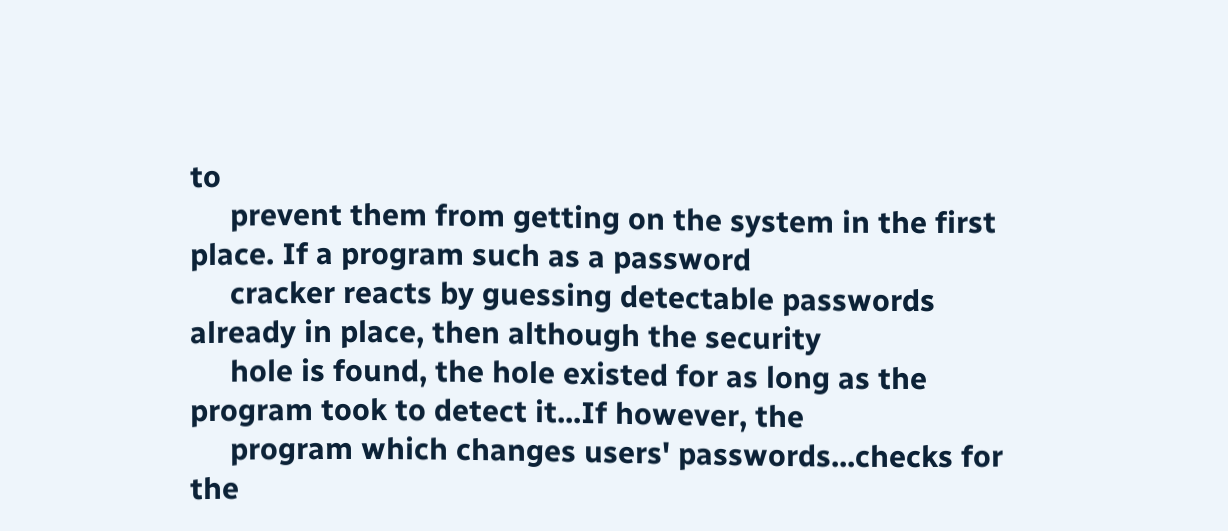to
     prevent them from getting on the system in the first place. If a program such as a password
     cracker reacts by guessing detectable passwords already in place, then although the security
     hole is found, the hole existed for as long as the program took to detect it...If however, the
     program which changes users' passwords...checks for the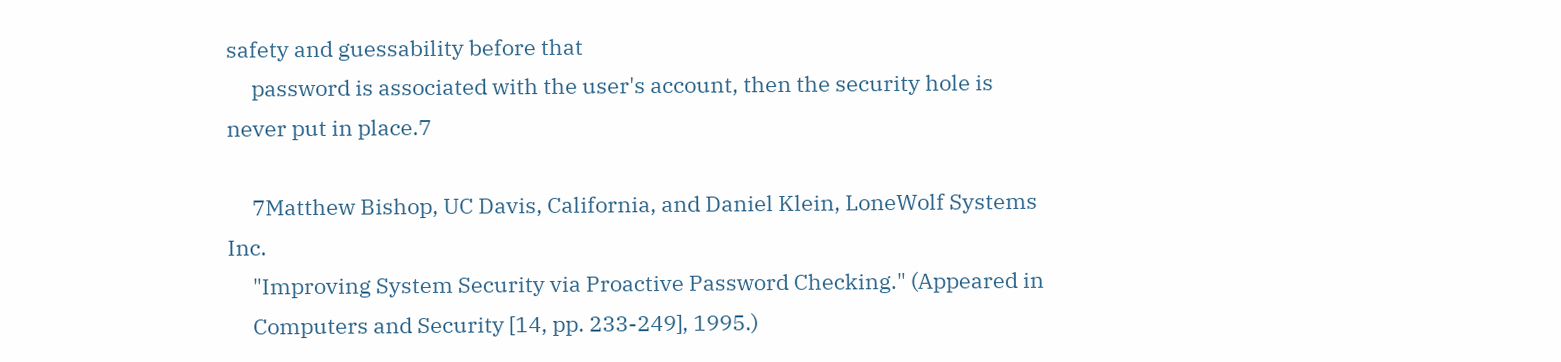safety and guessability before that
     password is associated with the user's account, then the security hole is never put in place.7

     7Matthew Bishop, UC Davis, California, and Daniel Klein, LoneWolf Systems Inc.
     "Improving System Security via Proactive Password Checking." (Appeared in
     Computers and Security [14, pp. 233-249], 1995.)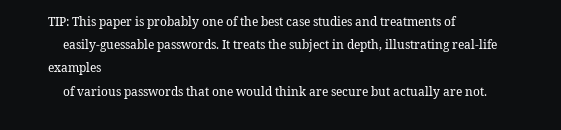TIP: This paper is probably one of the best case studies and treatments of
     easily-guessable passwords. It treats the subject in depth, illustrating real-life examples
     of various passwords that one would think are secure but actually are not.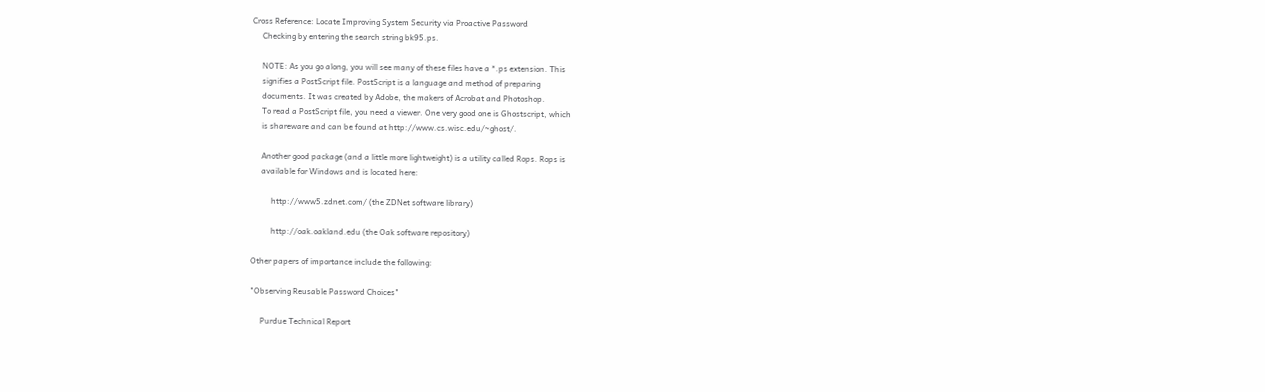Cross Reference: Locate Improving System Security via Proactive Password
     Checking by entering the search string bk95.ps.

     NOTE: As you go along, you will see many of these files have a *.ps extension. This
     signifies a PostScript file. PostScript is a language and method of preparing
     documents. It was created by Adobe, the makers of Acrobat and Photoshop.
     To read a PostScript file, you need a viewer. One very good one is Ghostscript, which
     is shareware and can be found at http://www.cs.wisc.edu/~ghost/.

     Another good package (and a little more lightweight) is a utility called Rops. Rops is
     available for Windows and is located here:

          http://www5.zdnet.com/ (the ZDNet software library)

          http://oak.oakland.edu (the Oak software repository)

Other papers of importance include the following:

"Observing Reusable Password Choices"

     Purdue Technical Report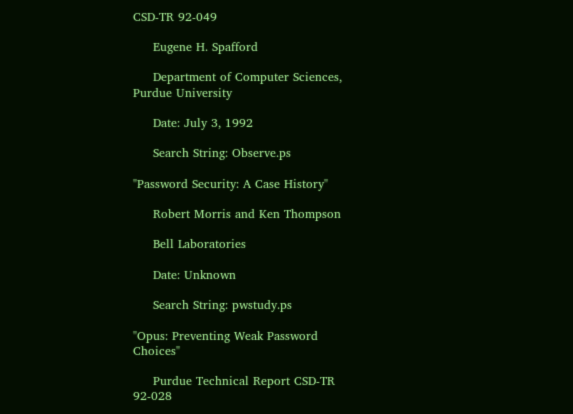CSD-TR 92-049

     Eugene H. Spafford

     Department of Computer Sciences, Purdue University

     Date: July 3, 1992

     Search String: Observe.ps

"Password Security: A Case History"

     Robert Morris and Ken Thompson

     Bell Laboratories

     Date: Unknown

     Search String: pwstudy.ps

"Opus: Preventing Weak Password Choices"

     Purdue Technical Report CSD-TR 92-028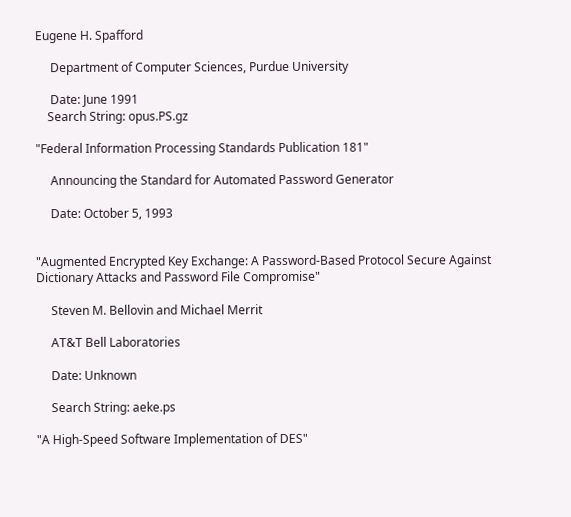Eugene H. Spafford

     Department of Computer Sciences, Purdue University

     Date: June 1991
    Search String: opus.PS.gz

"Federal Information Processing Standards Publication 181"

     Announcing the Standard for Automated Password Generator

     Date: October 5, 1993


"Augmented Encrypted Key Exchange: A Password-Based Protocol Secure Against
Dictionary Attacks and Password File Compromise"

     Steven M. Bellovin and Michael Merrit

     AT&T Bell Laboratories

     Date: Unknown

     Search String: aeke.ps

"A High-Speed Software Implementation of DES"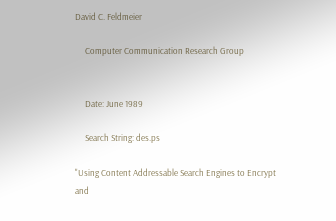David C. Feldmeier

     Computer Communication Research Group


     Date: June 1989

     Search String: des.ps

"Using Content Addressable Search Engines to Encrypt and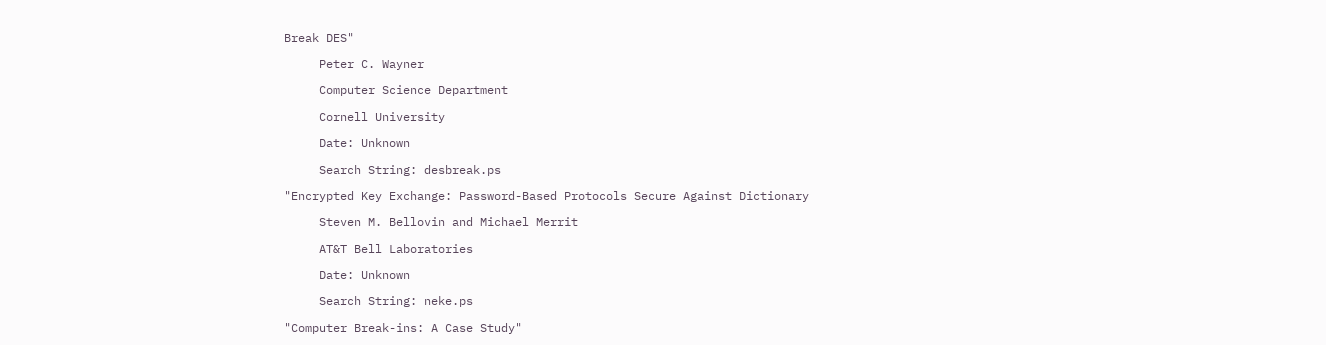Break DES"

     Peter C. Wayner

     Computer Science Department

     Cornell University

     Date: Unknown

     Search String: desbreak.ps

"Encrypted Key Exchange: Password-Based Protocols Secure Against Dictionary

     Steven M. Bellovin and Michael Merrit

     AT&T Bell Laboratories

     Date: Unknown

     Search String: neke.ps

"Computer Break-ins: A Case Study"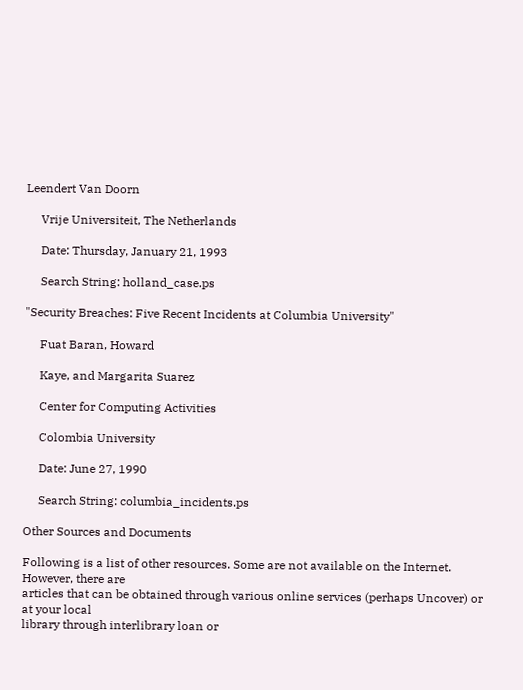Leendert Van Doorn

     Vrije Universiteit, The Netherlands

     Date: Thursday, January 21, 1993

     Search String: holland_case.ps

"Security Breaches: Five Recent Incidents at Columbia University"

     Fuat Baran, Howard

     Kaye, and Margarita Suarez

     Center for Computing Activities

     Colombia University

     Date: June 27, 1990

     Search String: columbia_incidents.ps

Other Sources and Documents

Following is a list of other resources. Some are not available on the Internet. However, there are
articles that can be obtained through various online services (perhaps Uncover) or at your local
library through interlibrary loan or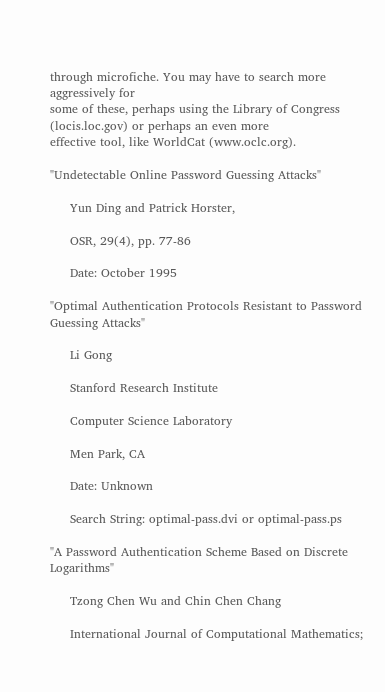through microfiche. You may have to search more aggressively for
some of these, perhaps using the Library of Congress (locis.loc.gov) or perhaps an even more
effective tool, like WorldCat (www.oclc.org).

"Undetectable Online Password Guessing Attacks"

     Yun Ding and Patrick Horster,

     OSR, 29(4), pp. 77-86

     Date: October 1995

"Optimal Authentication Protocols Resistant to Password Guessing Attacks"

     Li Gong

     Stanford Research Institute

     Computer Science Laboratory

     Men Park, CA

     Date: Unknown

     Search String: optimal-pass.dvi or optimal-pass.ps

"A Password Authentication Scheme Based on Discrete Logarithms"

     Tzong Chen Wu and Chin Chen Chang

     International Journal of Computational Mathematics;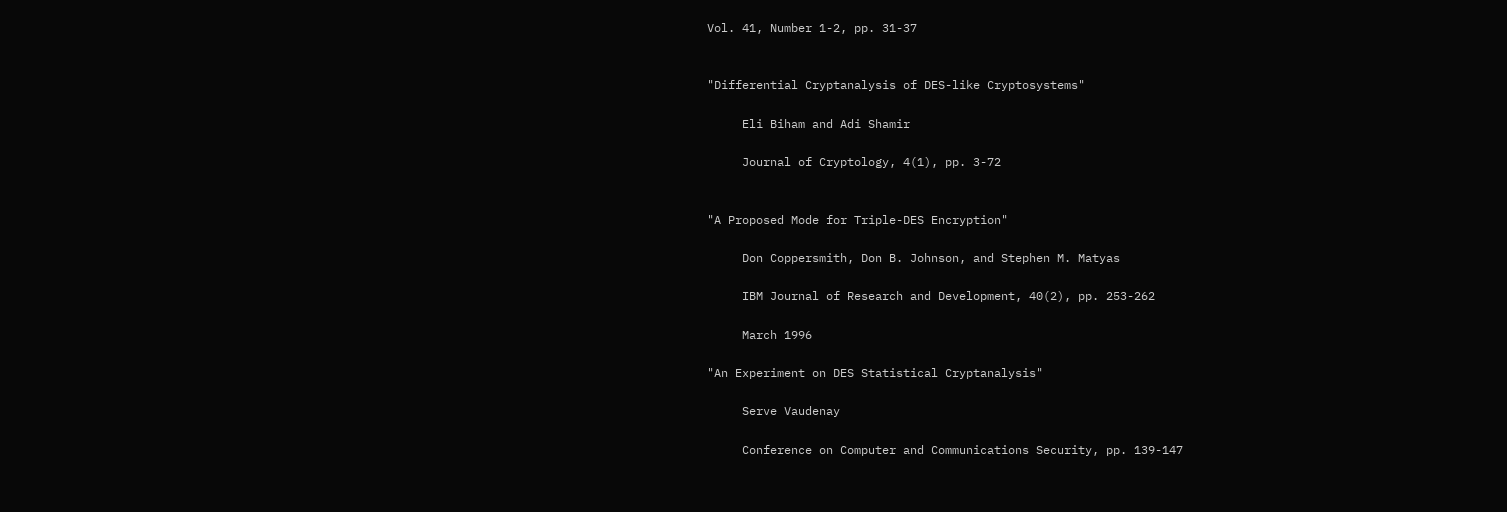Vol. 41, Number 1-2, pp. 31-37


"Differential Cryptanalysis of DES-like Cryptosystems"

     Eli Biham and Adi Shamir

     Journal of Cryptology, 4(1), pp. 3-72


"A Proposed Mode for Triple-DES Encryption"

     Don Coppersmith, Don B. Johnson, and Stephen M. Matyas

     IBM Journal of Research and Development, 40(2), pp. 253-262

     March 1996

"An Experiment on DES Statistical Cryptanalysis"

     Serve Vaudenay

     Conference on Computer and Communications Security, pp. 139-147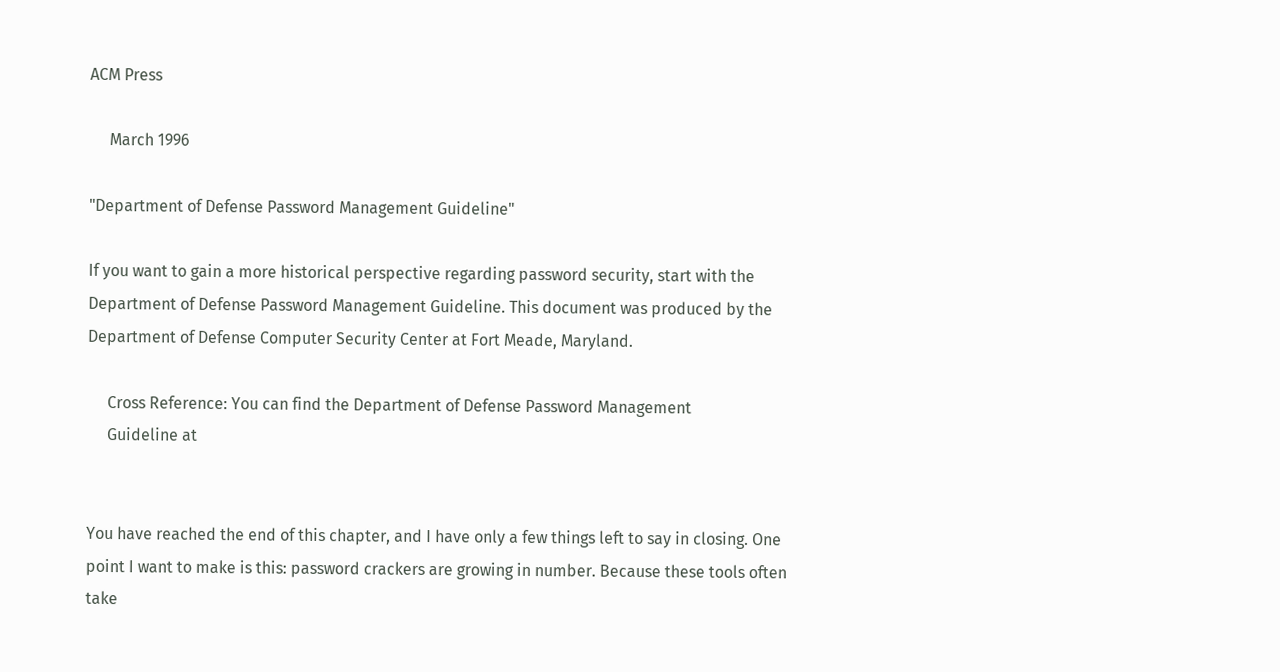ACM Press

     March 1996

"Department of Defense Password Management Guideline"

If you want to gain a more historical perspective regarding password security, start with the
Department of Defense Password Management Guideline. This document was produced by the
Department of Defense Computer Security Center at Fort Meade, Maryland.

     Cross Reference: You can find the Department of Defense Password Management
     Guideline at


You have reached the end of this chapter, and I have only a few things left to say in closing. One
point I want to make is this: password crackers are growing in number. Because these tools often
take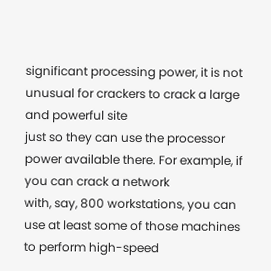significant processing power, it is not unusual for crackers to crack a large and powerful site
just so they can use the processor power available there. For example, if you can crack a network
with, say, 800 workstations, you can use at least some of those machines to perform high-speed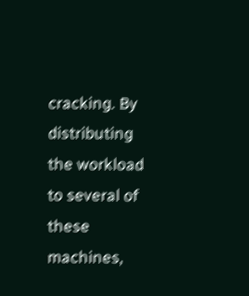cracking. By distributing the workload to several of these machines,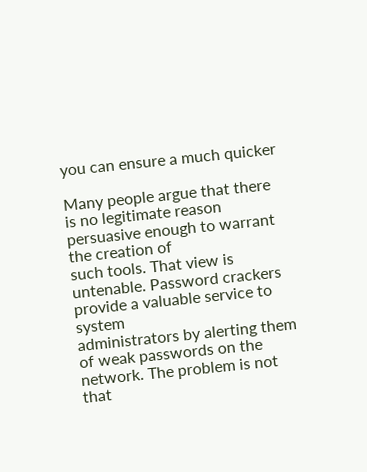you can ensure a much quicker

Many people argue that there is no legitimate reason persuasive enough to warrant the creation of
such tools. That view is untenable. Password crackers provide a valuable service to system
administrators by alerting them of weak passwords on the network. The problem is not that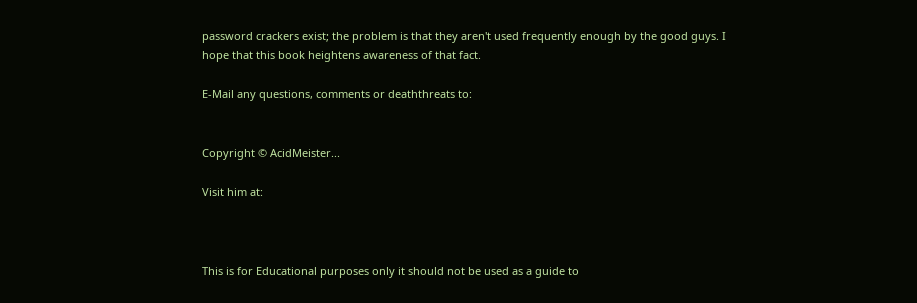password crackers exist; the problem is that they aren't used frequently enough by the good guys. I
hope that this book heightens awareness of that fact.

E-Mail any questions, comments or deaththreats to:


Copyright © AcidMeister...

Visit him at:



This is for Educational purposes only it should not be used as a guide to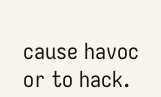cause havoc or to hack.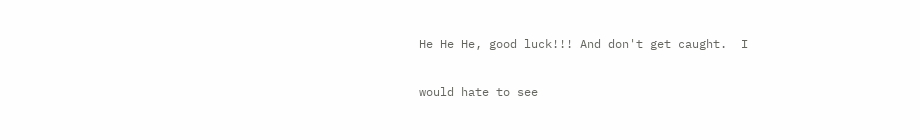He He He, good luck!!! And don't get caught.  I

would hate to see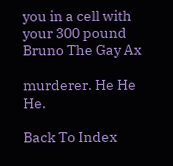you in a cell with your 300 pound Bruno The Gay Ax

murderer. He He He.

Back To Index